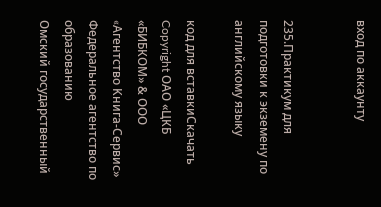вход по аккаунту


235.Практикум для подготовки к экземену по английскому языку

код для вставкиСкачать
Copyright ОАО «ЦКБ «БИБКОМ» & ООО «Aгентство Kнига-Cервис»
Федеральное агентство по образованию
Омский государственный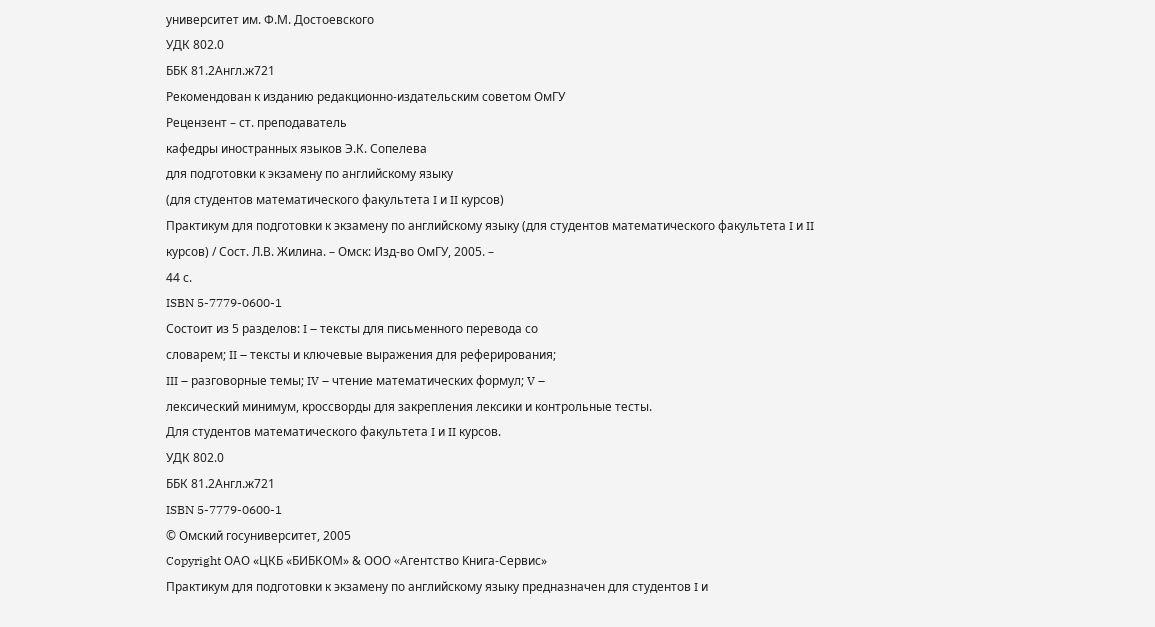университет им. Ф.М. Достоевского
УДК 802.0
ББК 81.2Англ.ж721
Рекомендован к изданию редакционно-издательским советом ОмГУ
Рецензент – ст. преподаватель
кафедры иностранных языков Э.К. Сопелева
для подготовки к экзамену по английскому языку
(для студентов математического факультета I и II курсов)
Практикум для подготовки к экзамену по английскому языку (для студентов математического факультета I и II
курсов) / Сост. Л.В. Жилина. – Омск: Изд-во ОмГУ, 2005. –
44 с.
ISBN 5-7779-0600-1
Состоит из 5 разделов: I – тексты для письменного перевода со
словарем; II – тексты и ключевые выражения для реферирования;
III – разговорные темы; IV – чтение математических формул; V –
лексический минимум, кроссворды для закрепления лексики и контрольные тесты.
Для студентов математического факультета I и II курсов.
УДК 802.0
ББК 81.2Англ.ж721
ISBN 5-7779-0600-1
© Омский госуниверситет, 2005
Copyright ОАО «ЦКБ «БИБКОМ» & ООО «Aгентство Kнига-Cервис»
Практикум для подготовки к экзамену по английскому языку предназначен для студентов I и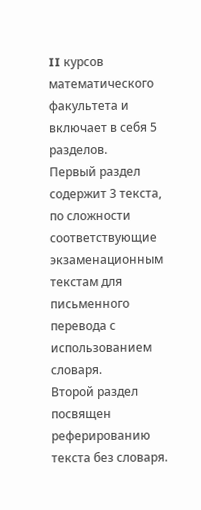II курсов математического факультета и включает в себя 5 разделов.
Первый раздел содержит 3 текста, по сложности соответствующие экзаменационным текстам для письменного перевода с
использованием словаря.
Второй раздел посвящен реферированию текста без словаря.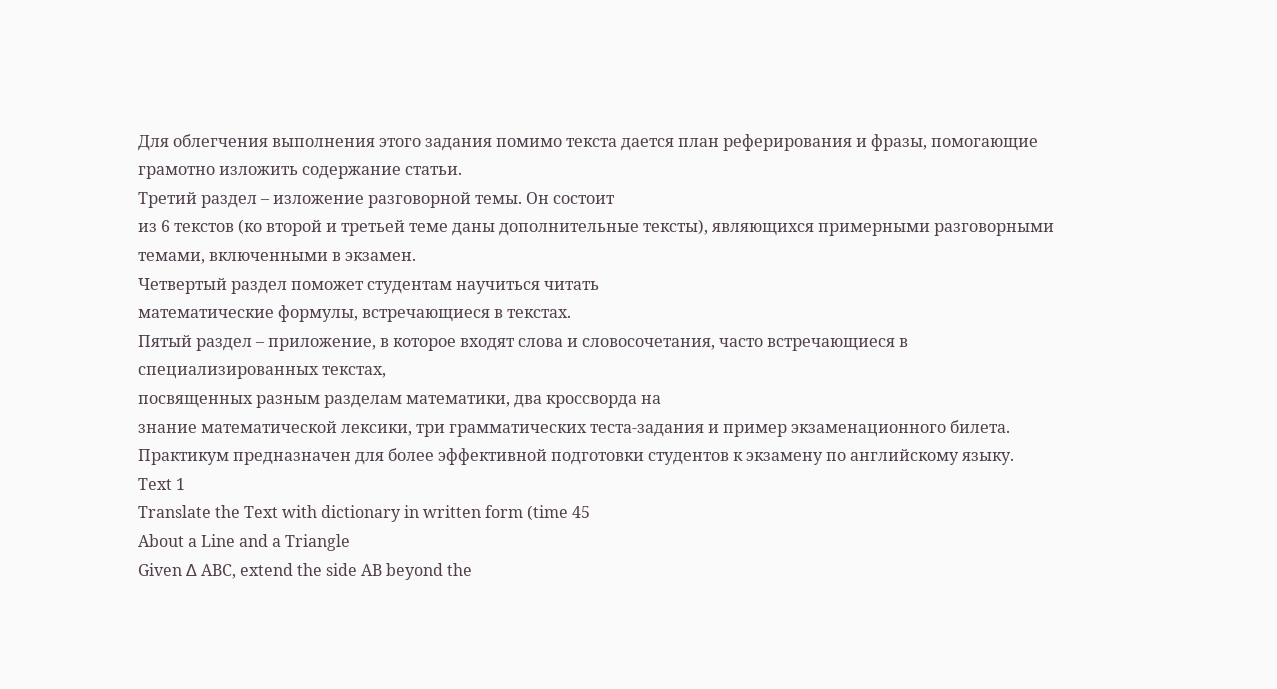Для облегчения выполнения этого задания помимо текста дается план реферирования и фразы, помогающие грамотно изложить содержание статьи.
Третий раздел – изложение разговорной темы. Он состоит
из 6 текстов (ко второй и третьей теме даны дополнительные тексты), являющихся примерными разговорными темами, включенными в экзамен.
Четвертый раздел поможет студентам научиться читать
математические формулы, встречающиеся в текстах.
Пятый раздел – приложение, в которое входят слова и словосочетания, часто встречающиеся в специализированных текстах,
посвященных разным разделам математики, два кроссворда на
знание математической лексики, три грамматических теста-задания и пример экзаменационного билета.
Практикум предназначен для более эффективной подготовки студентов к экзамену по английскому языку.
Text 1
Translate the Text with dictionary in written form (time 45
About a Line and a Triangle
Given ∆ ABC, extend the side AB beyond the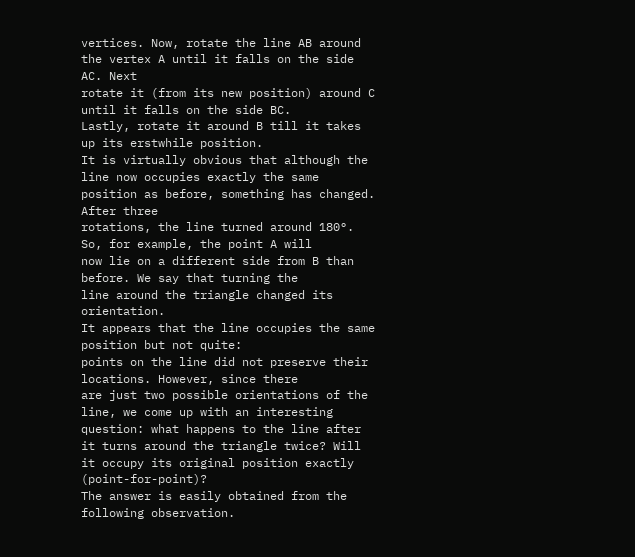vertices. Now, rotate the line AB around the vertex A until it falls on the side AC. Next
rotate it (from its new position) around C until it falls on the side BC.
Lastly, rotate it around B till it takes up its erstwhile position.
It is virtually obvious that although the line now occupies exactly the same position as before, something has changed. After three
rotations, the line turned around 180°. So, for example, the point A will
now lie on a different side from B than before. We say that turning the
line around the triangle changed its orientation.
It appears that the line occupies the same position but not quite:
points on the line did not preserve their locations. However, since there
are just two possible orientations of the line, we come up with an interesting question: what happens to the line after it turns around the triangle twice? Will it occupy its original position exactly (point-for-point)?
The answer is easily obtained from the following observation.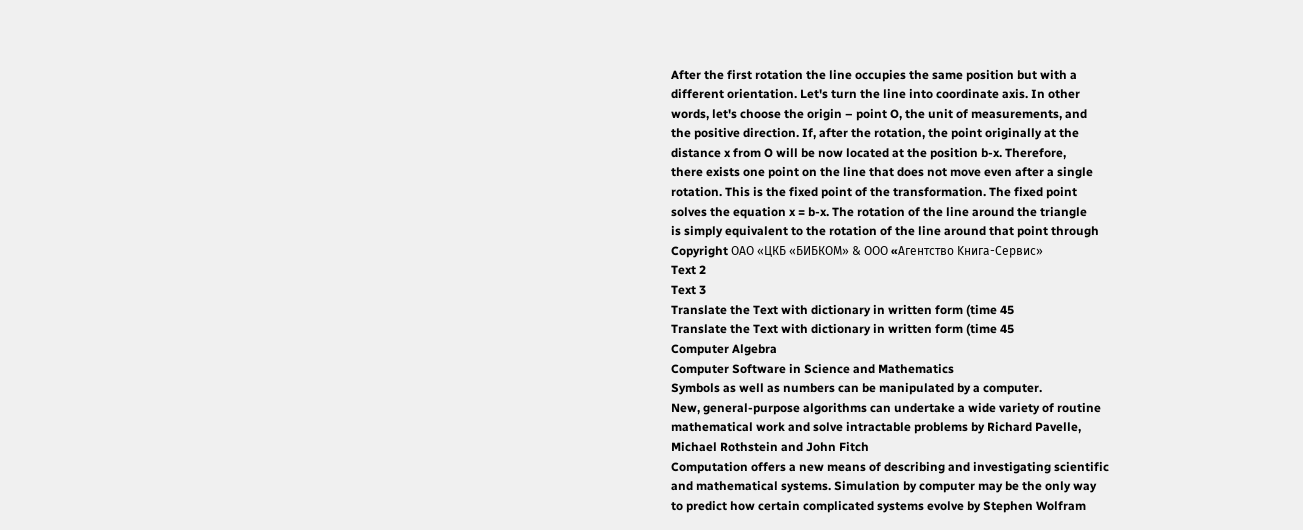After the first rotation the line occupies the same position but with a
different orientation. Let's turn the line into coordinate axis. In other
words, let's choose the origin – point O, the unit of measurements, and
the positive direction. If, after the rotation, the point originally at the
distance x from O will be now located at the position b-x. Therefore,
there exists one point on the line that does not move even after a single
rotation. This is the fixed point of the transformation. The fixed point
solves the equation x = b-x. The rotation of the line around the triangle
is simply equivalent to the rotation of the line around that point through
Copyright ОАО «ЦКБ «БИБКОМ» & ООО «Aгентство Kнига-Cервис»
Text 2
Text 3
Translate the Text with dictionary in written form (time 45
Translate the Text with dictionary in written form (time 45
Computer Algebra
Computer Software in Science and Mathematics
Symbols as well as numbers can be manipulated by a computer.
New, general-purpose algorithms can undertake a wide variety of routine
mathematical work and solve intractable problems by Richard Pavelle,
Michael Rothstein and John Fitch
Computation offers a new means of describing and investigating scientific
and mathematical systems. Simulation by computer may be the only way
to predict how certain complicated systems evolve by Stephen Wolfram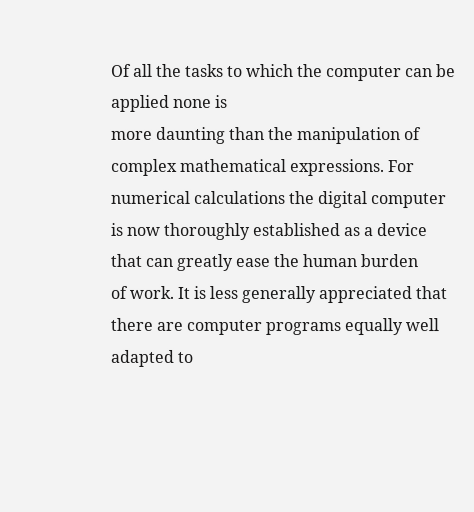Of all the tasks to which the computer can be applied none is
more daunting than the manipulation of complex mathematical expressions. For numerical calculations the digital computer is now thoroughly established as a device that can greatly ease the human burden
of work. It is less generally appreciated that there are computer programs equally well adapted to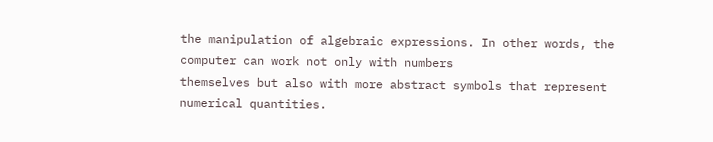the manipulation of algebraic expressions. In other words, the computer can work not only with numbers
themselves but also with more abstract symbols that represent numerical quantities.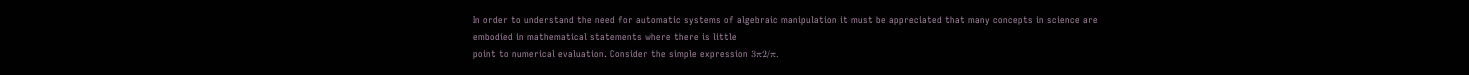In order to understand the need for automatic systems of algebraic manipulation it must be appreciated that many concepts in science are embodied in mathematical statements where there is little
point to numerical evaluation. Consider the simple expression 3π2/π.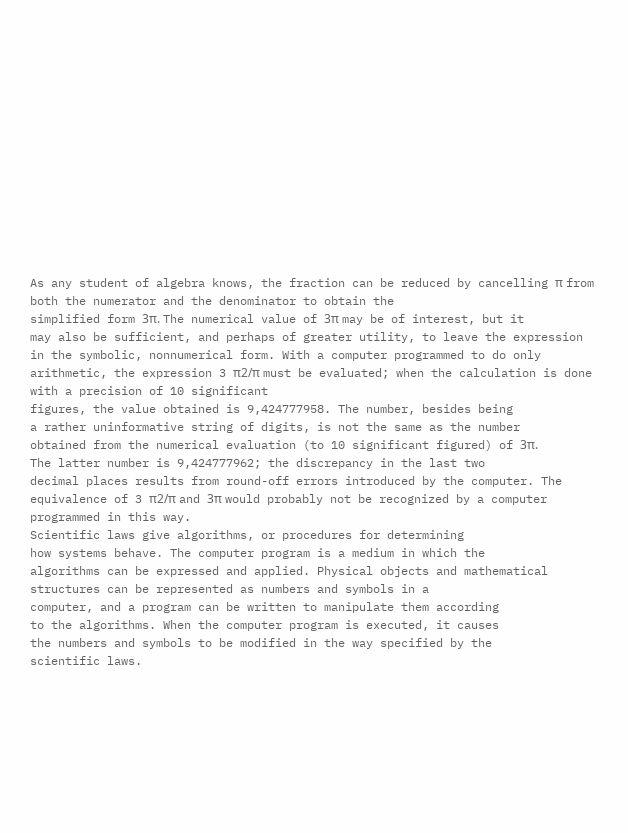As any student of algebra knows, the fraction can be reduced by cancelling π from both the numerator and the denominator to obtain the
simplified form 3π. The numerical value of 3π may be of interest, but it
may also be sufficient, and perhaps of greater utility, to leave the expression in the symbolic, nonnumerical form. With a computer programmed to do only arithmetic, the expression 3 π2/π must be evaluated; when the calculation is done with a precision of 10 significant
figures, the value obtained is 9,424777958. The number, besides being
a rather uninformative string of digits, is not the same as the number
obtained from the numerical evaluation (to 10 significant figured) of 3π.
The latter number is 9,424777962; the discrepancy in the last two
decimal places results from round-off errors introduced by the computer. The equivalence of 3 π2/π and 3π would probably not be recognized by a computer programmed in this way.
Scientific laws give algorithms, or procedures for determining
how systems behave. The computer program is a medium in which the
algorithms can be expressed and applied. Physical objects and mathematical structures can be represented as numbers and symbols in a
computer, and a program can be written to manipulate them according
to the algorithms. When the computer program is executed, it causes
the numbers and symbols to be modified in the way specified by the
scientific laws.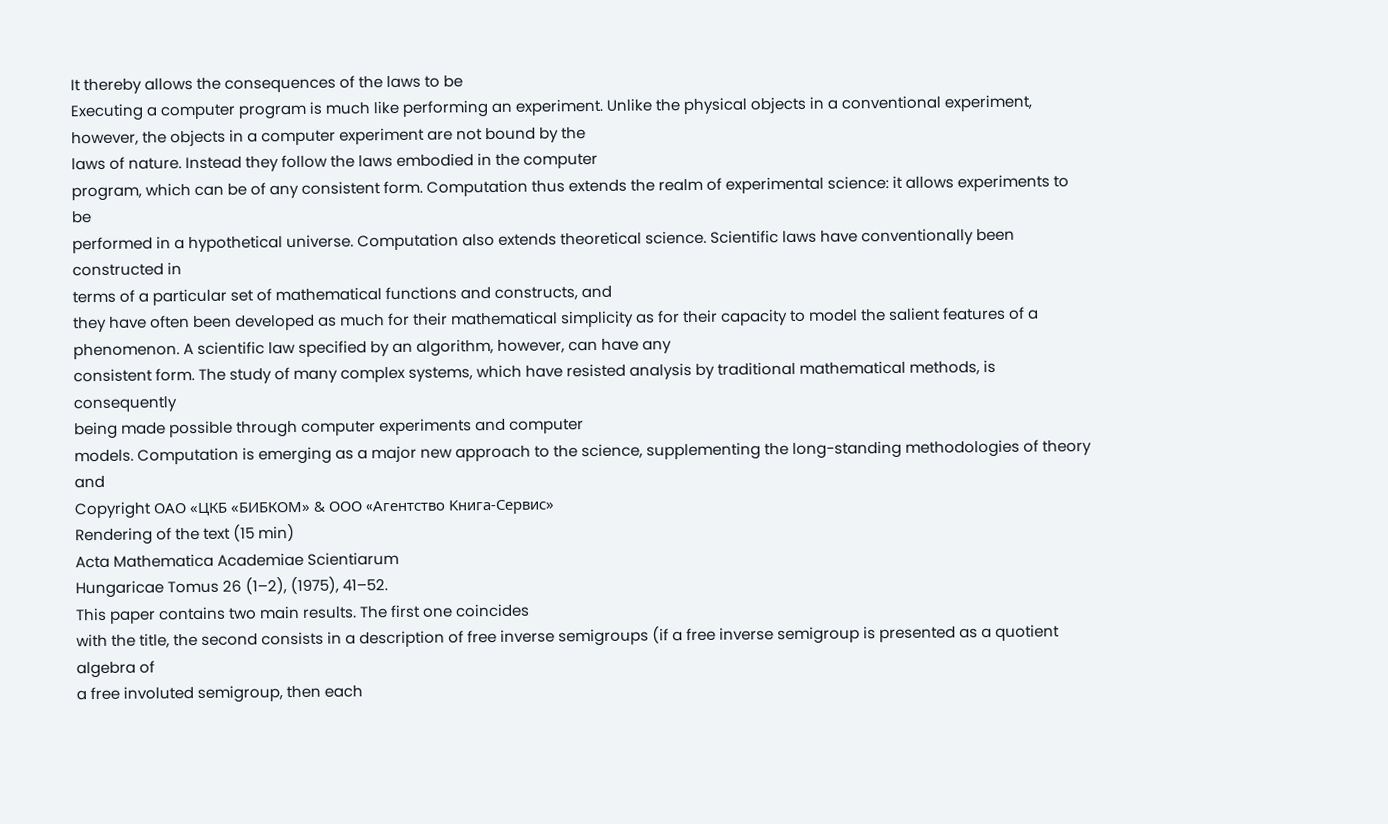It thereby allows the consequences of the laws to be
Executing a computer program is much like performing an experiment. Unlike the physical objects in a conventional experiment,
however, the objects in a computer experiment are not bound by the
laws of nature. Instead they follow the laws embodied in the computer
program, which can be of any consistent form. Computation thus extends the realm of experimental science: it allows experiments to be
performed in a hypothetical universe. Computation also extends theoretical science. Scientific laws have conventionally been constructed in
terms of a particular set of mathematical functions and constructs, and
they have often been developed as much for their mathematical simplicity as for their capacity to model the salient features of a phenomenon. A scientific law specified by an algorithm, however, can have any
consistent form. The study of many complex systems, which have resisted analysis by traditional mathematical methods, is consequently
being made possible through computer experiments and computer
models. Computation is emerging as a major new approach to the science, supplementing the long-standing methodologies of theory and
Copyright ОАО «ЦКБ «БИБКОМ» & ООО «Aгентство Kнига-Cервис»
Rendering of the text (15 min)
Acta Mathematica Academiae Scientiarum
Hungaricae Tomus 26 (1–2), (1975), 41–52.
This paper contains two main results. The first one coincides
with the title, the second consists in a description of free inverse semigroups (if a free inverse semigroup is presented as a quotient algebra of
a free involuted semigroup, then each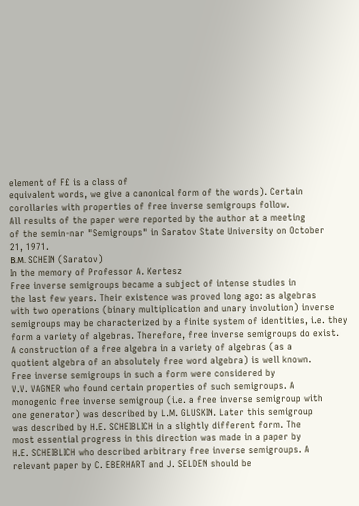element of F£ is a class of
equivalent words, we give a canonical form of the words). Certain corollaries with properties of free inverse semigroups follow.
All results of the paper were reported by the author at a meeting
of the semin-nar "Semigroups" in Saratov State University on October
21, 1971.
В.М. SCHEIN (Saratov)
In the memory of Professor A. Kertesz
Free inverse semigroups became a subject of intense studies in
the last few years. Their existence was proved long ago: as algebras
with two operations (binary multiplication and unary involution) inverse
semigroups may be characterized by a finite system of identities, i.e. they
form a variety of algebras. Therefore, free inverse semigroups do exist.
A construction of a free algebra in a variety of algebras (as a
quotient algebra of an absolutely free word algebra) is well known.
Free inverse semigroups in such a form were considered by
V.V. VAGNER who found certain properties of such semigroups. A
monogenic free inverse semigroup (i.e. a free inverse semigroup with
one generator) was described by L.M. GLUSKIN. Later this semigroup
was described by H.E. SCHEIBLICH in a slightly different form. The
most essential progress in this direction was made in a paper by
H.E. SCHEIBLICH who described arbitrary free inverse semigroups. A
relevant paper by C. EBERHART and J. SELDEN should be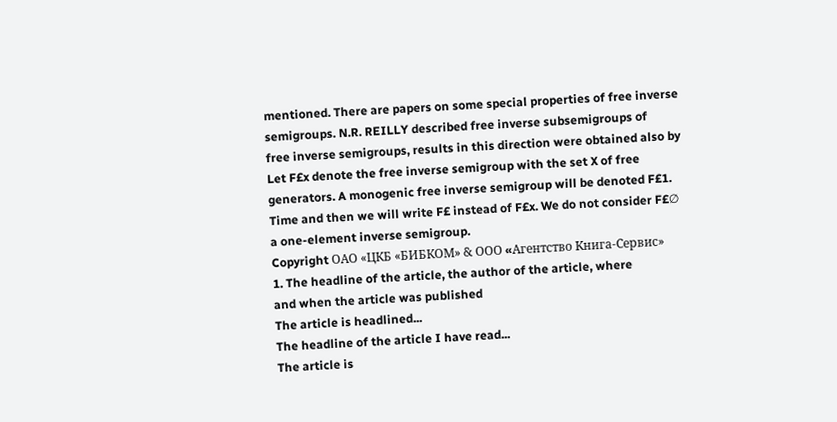mentioned. There are papers on some special properties of free inverse
semigroups. N.R. REILLY described free inverse subsemigroups of
free inverse semigroups, results in this direction were obtained also by
Let F£x denote the free inverse semigroup with the set X of free
generators. A monogenic free inverse semigroup will be denoted F£1.
Time and then we will write F£ instead of F£x. We do not consider F£∅
a one-element inverse semigroup.
Copyright ОАО «ЦКБ «БИБКОМ» & ООО «Aгентство Kнига-Cервис»
1. The headline of the article, the author of the article, where
and when the article was published
The article is headlined...
The headline of the article I have read...
The article is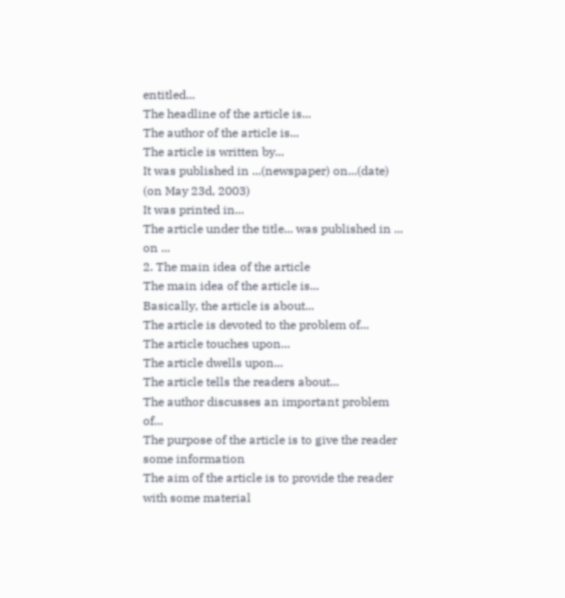entitled...
The headline of the article is...
The author of the article is...
The article is written by...
It was published in ...(newspaper) on...(date) (on May 23d, 2003)
It was printed in...
The article under the title... was published in ... on ...
2. The main idea of the article
The main idea of the article is...
Basically, the article is about...
The article is devoted to the problem of...
The article touches upon...
The article dwells upon...
The article tells the readers about...
The author discusses an important problem of...
The purpose of the article is to give the reader some information
The aim of the article is to provide the reader with some material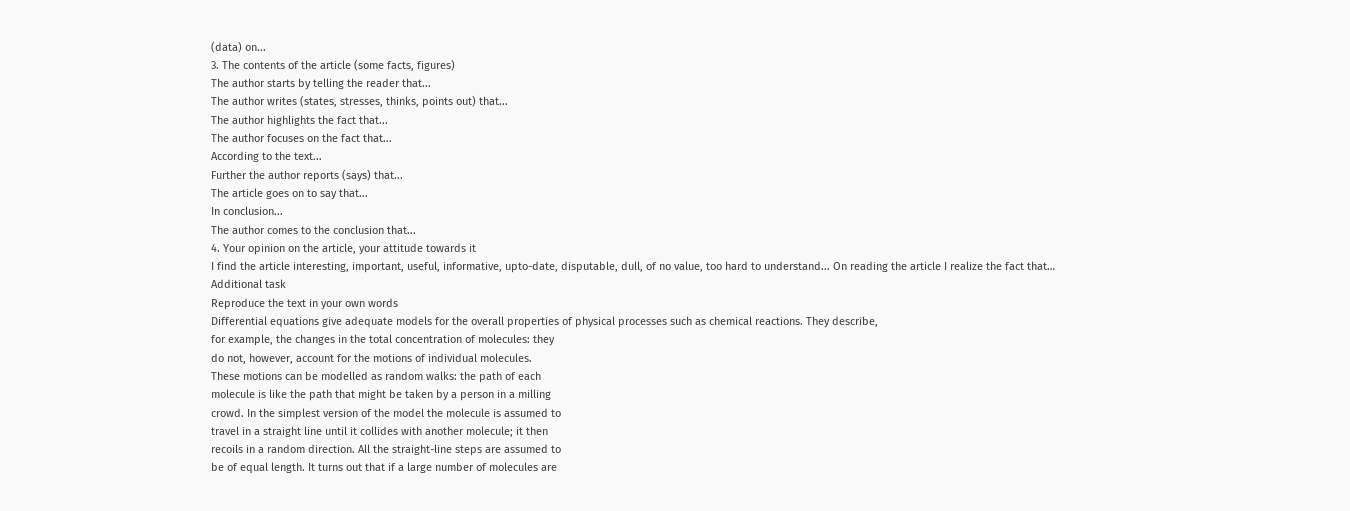(data) on...
3. The contents of the article (some facts, figures)
The author starts by telling the reader that...
The author writes (states, stresses, thinks, points out) that...
The author highlights the fact that...
The author focuses on the fact that...
According to the text...
Further the author reports (says) that...
The article goes on to say that...
In conclusion...
The author comes to the conclusion that...
4. Your opinion on the article, your attitude towards it
I find the article interesting, important, useful, informative, upto-date, disputable, dull, of no value, too hard to understand... On reading the article I realize the fact that…
Additional task
Reproduce the text in your own words
Differential equations give adequate models for the overall properties of physical processes such as chemical reactions. They describe,
for example, the changes in the total concentration of molecules: they
do not, however, account for the motions of individual molecules.
These motions can be modelled as random walks: the path of each
molecule is like the path that might be taken by a person in a milling
crowd. In the simplest version of the model the molecule is assumed to
travel in a straight line until it collides with another molecule; it then
recoils in a random direction. All the straight-line steps are assumed to
be of equal length. It turns out that if a large number of molecules are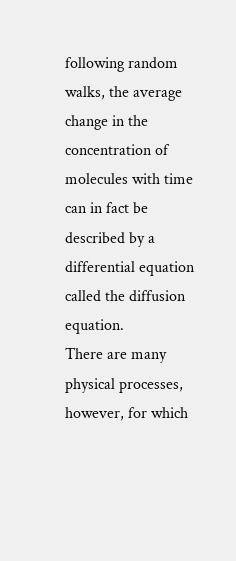following random walks, the average change in the concentration of
molecules with time can in fact be described by a differential equation
called the diffusion equation.
There are many physical processes, however, for which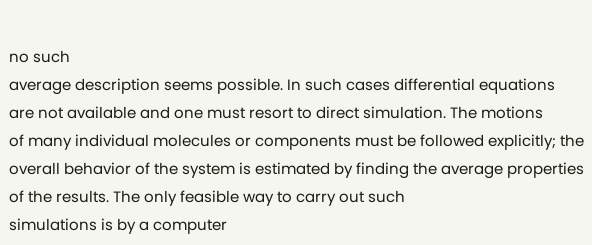no such
average description seems possible. In such cases differential equations
are not available and one must resort to direct simulation. The motions
of many individual molecules or components must be followed explicitly; the overall behavior of the system is estimated by finding the average properties of the results. The only feasible way to carry out such
simulations is by a computer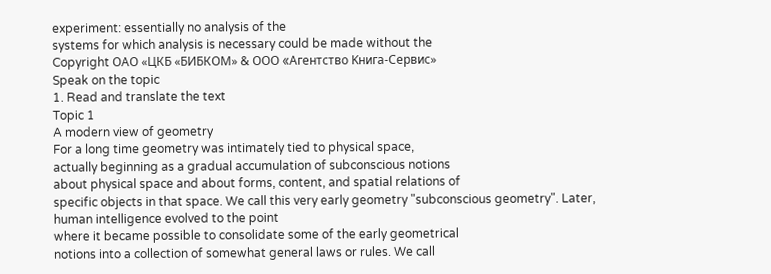experiment: essentially no analysis of the
systems for which analysis is necessary could be made without the
Copyright ОАО «ЦКБ «БИБКОМ» & ООО «Aгентство Kнига-Cервис»
Speak on the topic
1. Read and translate the text
Topic 1
A modern view of geometry
For a long time geometry was intimately tied to physical space,
actually beginning as a gradual accumulation of subconscious notions
about physical space and about forms, content, and spatial relations of
specific objects in that space. We call this very early geometry "subconscious geometry". Later, human intelligence evolved to the point
where it became possible to consolidate some of the early geometrical
notions into a collection of somewhat general laws or rules. We call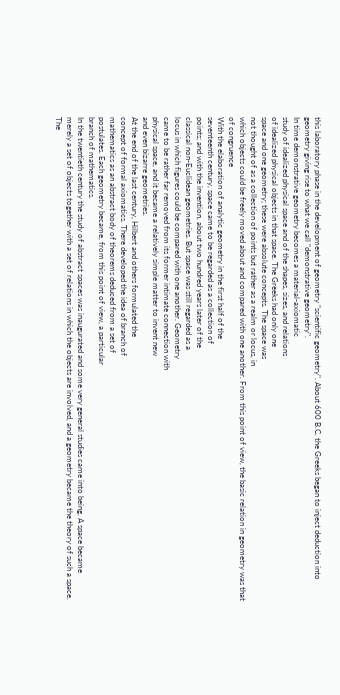this laboratory phase in the development of geometry "scientific geometry". About 600 B.C. the Greeks began to inject deduction into geometry giving rise to what we call "demonstrative geometry".
In time demonstrative geometry becomes a material-axiomatic
study of idealized physical space and of the shapes, sizes, and relations
of idealized physical objects in that space. The Greeks had only one
space and one geometry; these were absolute concepts. The space was
not thought of as a collection of points but rather as a realm or locus, in
which objects could be freely moved about and compared with one another. From this point of view, the basic relation in geometry was that
of congruence
With the elaboration of analytic geometry in the first half of the
seventeenth century, space came to be regarded as a collection of
points; and with the invention, about two hundred years later of the
classical non-Euclidean geometries. But space was still regarded as a
locus in which figures could be compared with one another. Geometry
came to be rather far removed from its former intimate connection with
physical space, and it became a relatively simple matter to invent new
and even bizarre geometries.
At the end of the last century, Hilbert and others formulated the
concept of formal axiomatics. There developed the idea of branch of
mathematics as an abstract body of theorems deduced from a set of
postulates. Each geometry became, from this point of view, a particular
branch of mathematics.
In the twentieth century the study of abstract spaces was inaugurated and some very general studies came into being. A space became
merely a set of objects together with a set of relations in which the objects are involved, and a geometry became the theory of such a space.
The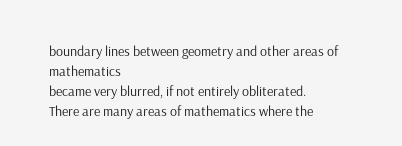boundary lines between geometry and other areas of mathematics
became very blurred, if not entirely obliterated.
There are many areas of mathematics where the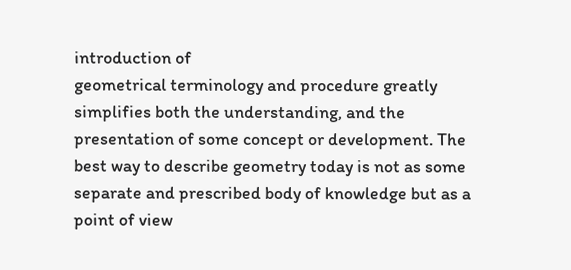introduction of
geometrical terminology and procedure greatly simplifies both the understanding, and the presentation of some concept or development. The
best way to describe geometry today is not as some separate and prescribed body of knowledge but as a point of view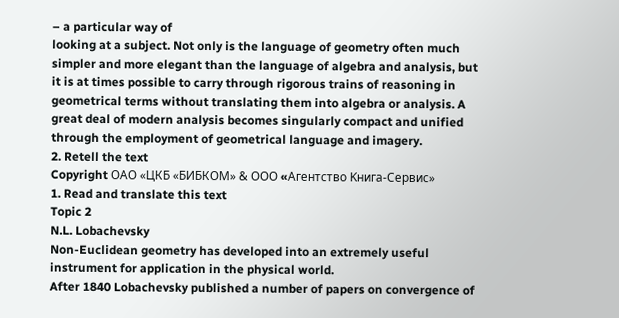– a particular way of
looking at a subject. Not only is the language of geometry often much
simpler and more elegant than the language of algebra and analysis, but
it is at times possible to carry through rigorous trains of reasoning in
geometrical terms without translating them into algebra or analysis. A
great deal of modern analysis becomes singularly compact and unified
through the employment of geometrical language and imagery.
2. Retell the text
Copyright ОАО «ЦКБ «БИБКОМ» & ООО «Aгентство Kнига-Cервис»
1. Read and translate this text
Topic 2
N.L. Lobachevsky
Non-Euclidean geometry has developed into an extremely useful
instrument for application in the physical world.
After 1840 Lobachevsky published a number of papers on convergence of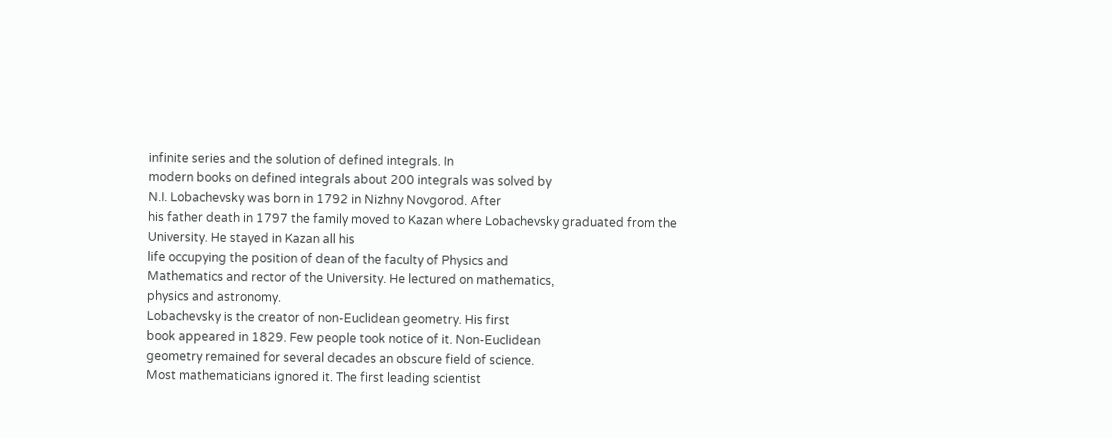infinite series and the solution of defined integrals. In
modern books on defined integrals about 200 integrals was solved by
N.I. Lobachevsky was born in 1792 in Nizhny Novgorod. After
his father death in 1797 the family moved to Kazan where Lobachevsky graduated from the University. He stayed in Kazan all his
life occupying the position of dean of the faculty of Physics and
Mathematics and rector of the University. He lectured on mathematics,
physics and astronomy.
Lobachevsky is the creator of non-Euclidean geometry. His first
book appeared in 1829. Few people took notice of it. Non-Euclidean
geometry remained for several decades an obscure field of science.
Most mathematicians ignored it. The first leading scientist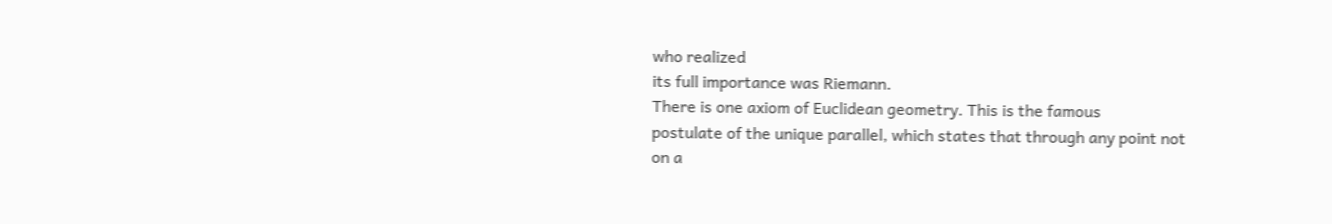who realized
its full importance was Riemann.
There is one axiom of Euclidean geometry. This is the famous
postulate of the unique parallel, which states that through any point not
on a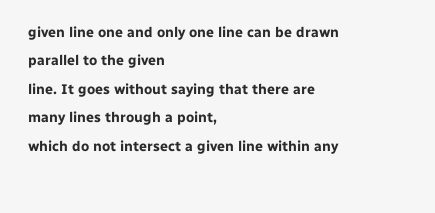given line one and only one line can be drawn parallel to the given
line. It goes without saying that there are many lines through a point,
which do not intersect a given line within any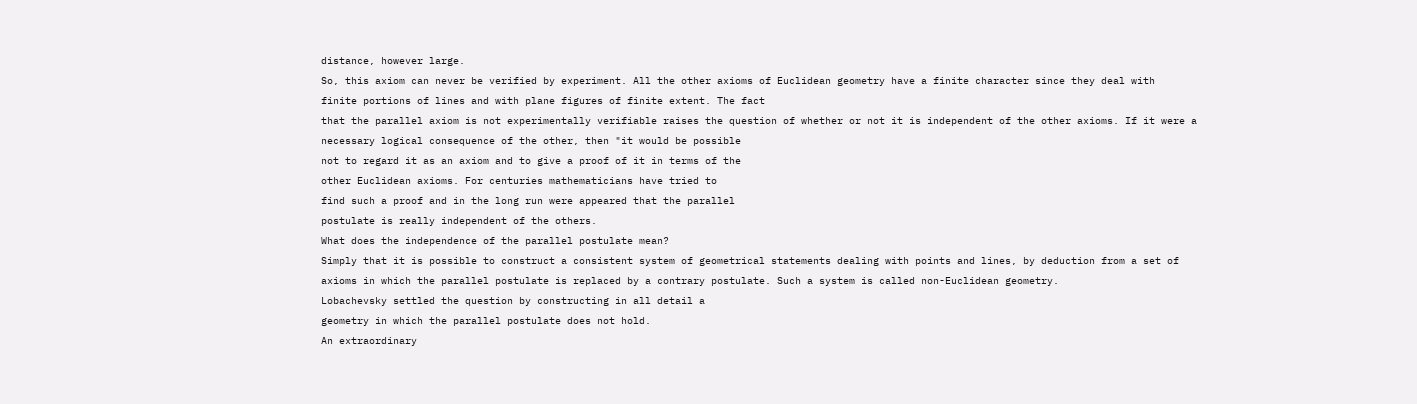distance, however large.
So, this axiom can never be verified by experiment. All the other axioms of Euclidean geometry have a finite character since they deal with
finite portions of lines and with plane figures of finite extent. The fact
that the parallel axiom is not experimentally verifiable raises the question of whether or not it is independent of the other axioms. If it were a
necessary logical consequence of the other, then "it would be possible
not to regard it as an axiom and to give a proof of it in terms of the
other Euclidean axioms. For centuries mathematicians have tried to
find such a proof and in the long run were appeared that the parallel
postulate is really independent of the others.
What does the independence of the parallel postulate mean?
Simply that it is possible to construct a consistent system of geometrical statements dealing with points and lines, by deduction from a set of
axioms in which the parallel postulate is replaced by a contrary postulate. Such a system is called non-Euclidean geometry.
Lobachevsky settled the question by constructing in all detail a
geometry in which the parallel postulate does not hold.
An extraordinary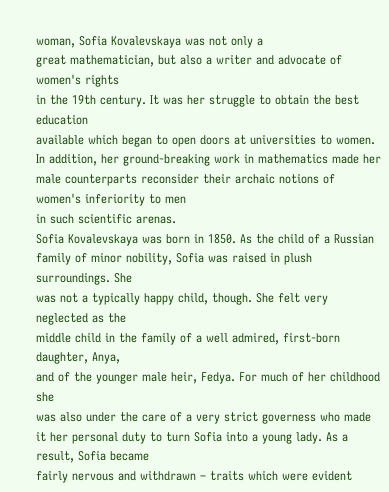woman, Sofia Kovalevskaya was not only a
great mathematician, but also a writer and advocate of women's rights
in the 19th century. It was her struggle to obtain the best education
available which began to open doors at universities to women. In addition, her ground-breaking work in mathematics made her male counterparts reconsider their archaic notions of women's inferiority to men
in such scientific arenas.
Sofia Kovalevskaya was born in 1850. As the child of a Russian
family of minor nobility, Sofia was raised in plush surroundings. She
was not a typically happy child, though. She felt very neglected as the
middle child in the family of a well admired, first-born daughter, Anya,
and of the younger male heir, Fedya. For much of her childhood she
was also under the care of a very strict governess who made it her personal duty to turn Sofia into a young lady. As a result, Sofia became
fairly nervous and withdrawn – traits which were evident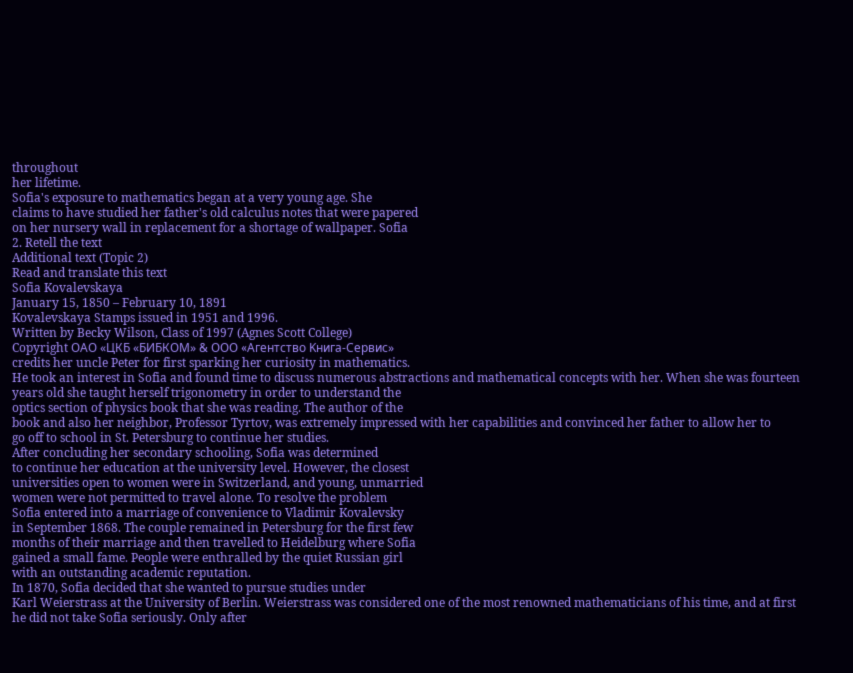throughout
her lifetime.
Sofia's exposure to mathematics began at a very young age. She
claims to have studied her father's old calculus notes that were papered
on her nursery wall in replacement for a shortage of wallpaper. Sofia
2. Retell the text
Additional text (Topic 2)
Read and translate this text
Sofia Kovalevskaya
January 15, 1850 – February 10, 1891
Kovalevskaya Stamps issued in 1951 and 1996.
Written by Becky Wilson, Class of 1997 (Agnes Scott College)
Copyright ОАО «ЦКБ «БИБКОМ» & ООО «Aгентство Kнига-Cервис»
credits her uncle Peter for first sparking her curiosity in mathematics.
He took an interest in Sofia and found time to discuss numerous abstractions and mathematical concepts with her. When she was fourteen
years old she taught herself trigonometry in order to understand the
optics section of physics book that she was reading. The author of the
book and also her neighbor, Professor Tyrtov, was extremely impressed with her capabilities and convinced her father to allow her to
go off to school in St. Petersburg to continue her studies.
After concluding her secondary schooling, Sofia was determined
to continue her education at the university level. However, the closest
universities open to women were in Switzerland, and young, unmarried
women were not permitted to travel alone. To resolve the problem
Sofia entered into a marriage of convenience to Vladimir Kovalevsky
in September 1868. The couple remained in Petersburg for the first few
months of their marriage and then travelled to Heidelburg where Sofia
gained a small fame. People were enthralled by the quiet Russian girl
with an outstanding academic reputation.
In 1870, Sofia decided that she wanted to pursue studies under
Karl Weierstrass at the University of Berlin. Weierstrass was considered one of the most renowned mathematicians of his time, and at first
he did not take Sofia seriously. Only after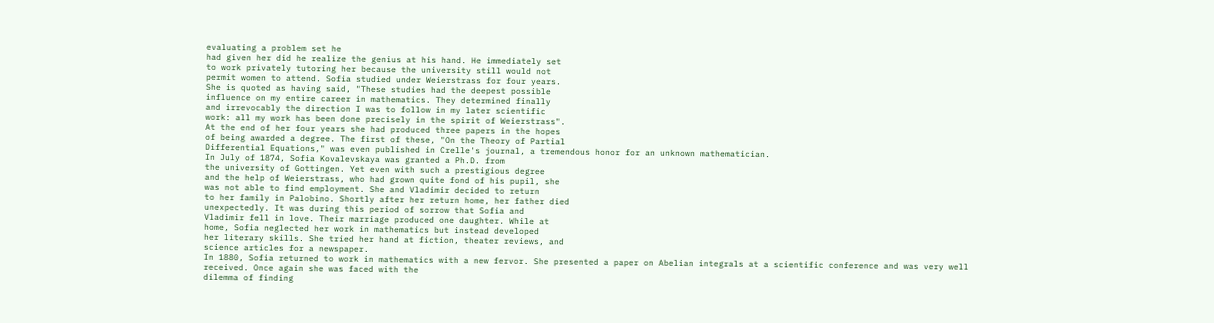evaluating a problem set he
had given her did he realize the genius at his hand. He immediately set
to work privately tutoring her because the university still would not
permit women to attend. Sofia studied under Weierstrass for four years.
She is quoted as having said, "These studies had the deepest possible
influence on my entire career in mathematics. They determined finally
and irrevocably the direction I was to follow in my later scientific
work: all my work has been done precisely in the spirit of Weierstrass".
At the end of her four years she had produced three papers in the hopes
of being awarded a degree. The first of these, "On the Theory of Partial
Differential Equations," was even published in Crelle's journal, a tremendous honor for an unknown mathematician.
In July of 1874, Sofia Kovalevskaya was granted a Ph.D. from
the university of Gottingen. Yet even with such a prestigious degree
and the help of Weierstrass, who had grown quite fond of his pupil, she
was not able to find employment. She and Vladimir decided to return
to her family in Palobino. Shortly after her return home, her father died
unexpectedly. It was during this period of sorrow that Sofia and
Vladimir fell in love. Their marriage produced one daughter. While at
home, Sofia neglected her work in mathematics but instead developed
her literary skills. She tried her hand at fiction, theater reviews, and
science articles for a newspaper.
In 1880, Sofia returned to work in mathematics with a new fervor. She presented a paper on Abelian integrals at a scientific conference and was very well received. Once again she was faced with the
dilemma of finding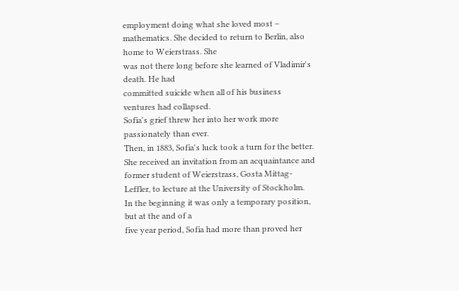employment doing what she loved most – mathematics. She decided to return to Berlin, also home to Weierstrass. She
was not there long before she learned of Vladimir's death. He had
committed suicide when all of his business ventures had collapsed.
Sofia's grief threw her into her work more passionately than ever.
Then, in 1883, Sofia's luck took a turn for the better. She received an invitation from an acquaintance and former student of Weierstrass, Gosta Mittag-Leffler, to lecture at the University of Stockholm.
In the beginning it was only a temporary position, but at the and of a
five year period, Sofia had more than proved her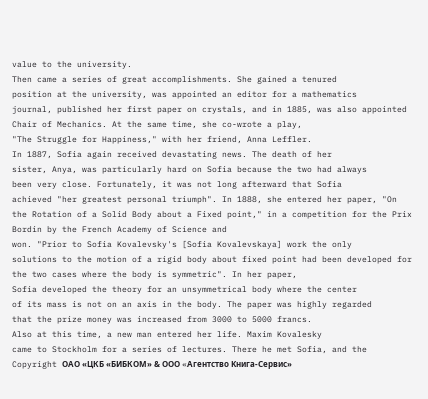value to the university.
Then came a series of great accomplishments. She gained a tenured
position at the university, was appointed an editor for a mathematics
journal, published her first paper on crystals, and in 1885, was also appointed Chair of Mechanics. At the same time, she co-wrote a play,
"The Struggle for Happiness," with her friend, Anna Leffler.
In 1887, Sofia again received devastating news. The death of her
sister, Anya, was particularly hard on Sofia because the two had always
been very close. Fortunately, it was not long afterward that Sofia
achieved "her greatest personal triumph". In 1888, she entered her paper, "On the Rotation of a Solid Body about a Fixed point," in a competition for the Prix Bordin by the French Academy of Science and
won. "Prior to Sofia Kovalevsky's [Sofia Kovalevskaya] work the only
solutions to the motion of a rigid body about fixed point had been developed for the two cases where the body is symmetric". In her paper,
Sofia developed the theory for an unsymmetrical body where the center
of its mass is not on an axis in the body. The paper was highly regarded
that the prize money was increased from 3000 to 5000 francs.
Also at this time, a new man entered her life. Maxim Kovalesky
came to Stockholm for a series of lectures. There he met Sofia, and the
Copyright ОАО «ЦКБ «БИБКОМ» & ООО «Aгентство Kнига-Cервис»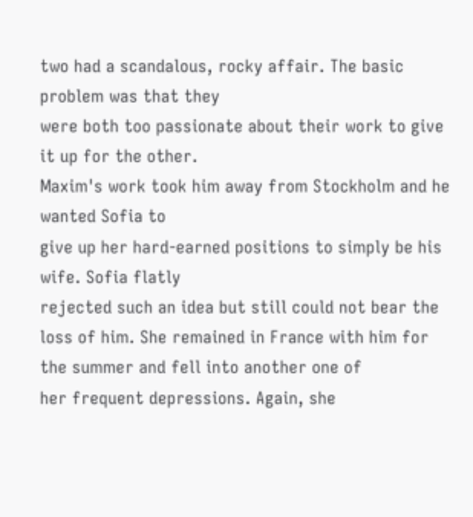two had a scandalous, rocky affair. The basic problem was that they
were both too passionate about their work to give it up for the other.
Maxim's work took him away from Stockholm and he wanted Sofia to
give up her hard-earned positions to simply be his wife. Sofia flatly
rejected such an idea but still could not bear the loss of him. She remained in France with him for the summer and fell into another one of
her frequent depressions. Again, she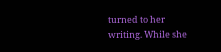turned to her writing. While she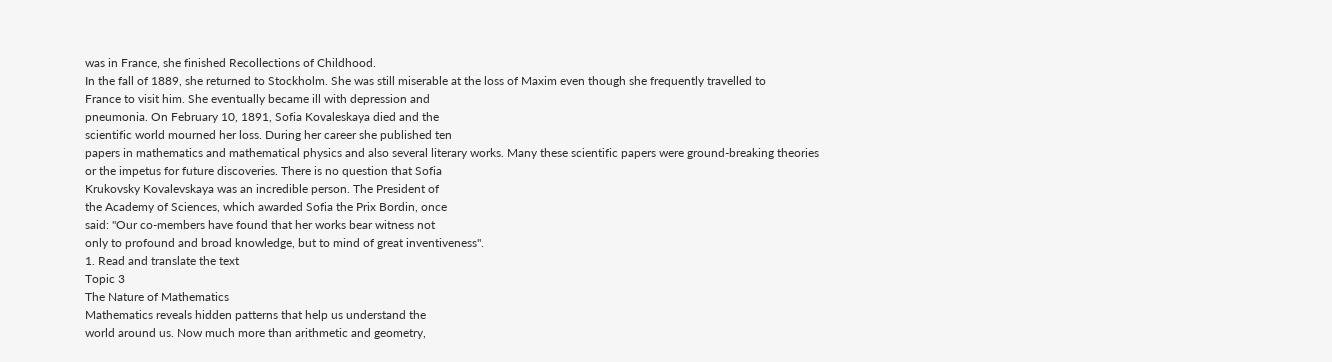was in France, she finished Recollections of Childhood.
In the fall of 1889, she returned to Stockholm. She was still miserable at the loss of Maxim even though she frequently travelled to
France to visit him. She eventually became ill with depression and
pneumonia. On February 10, 1891, Sofia Kovaleskaya died and the
scientific world mourned her loss. During her career she published ten
papers in mathematics and mathematical physics and also several literary works. Many these scientific papers were ground-breaking theories
or the impetus for future discoveries. There is no question that Sofia
Krukovsky Kovalevskaya was an incredible person. The President of
the Academy of Sciences, which awarded Sofia the Prix Bordin, once
said: "Our co-members have found that her works bear witness not
only to profound and broad knowledge, but to mind of great inventiveness".
1. Read and translate the text
Topic 3
The Nature of Mathematics
Mathematics reveals hidden patterns that help us understand the
world around us. Now much more than arithmetic and geometry,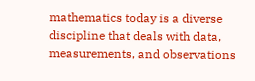mathematics today is a diverse discipline that deals with data, measurements, and observations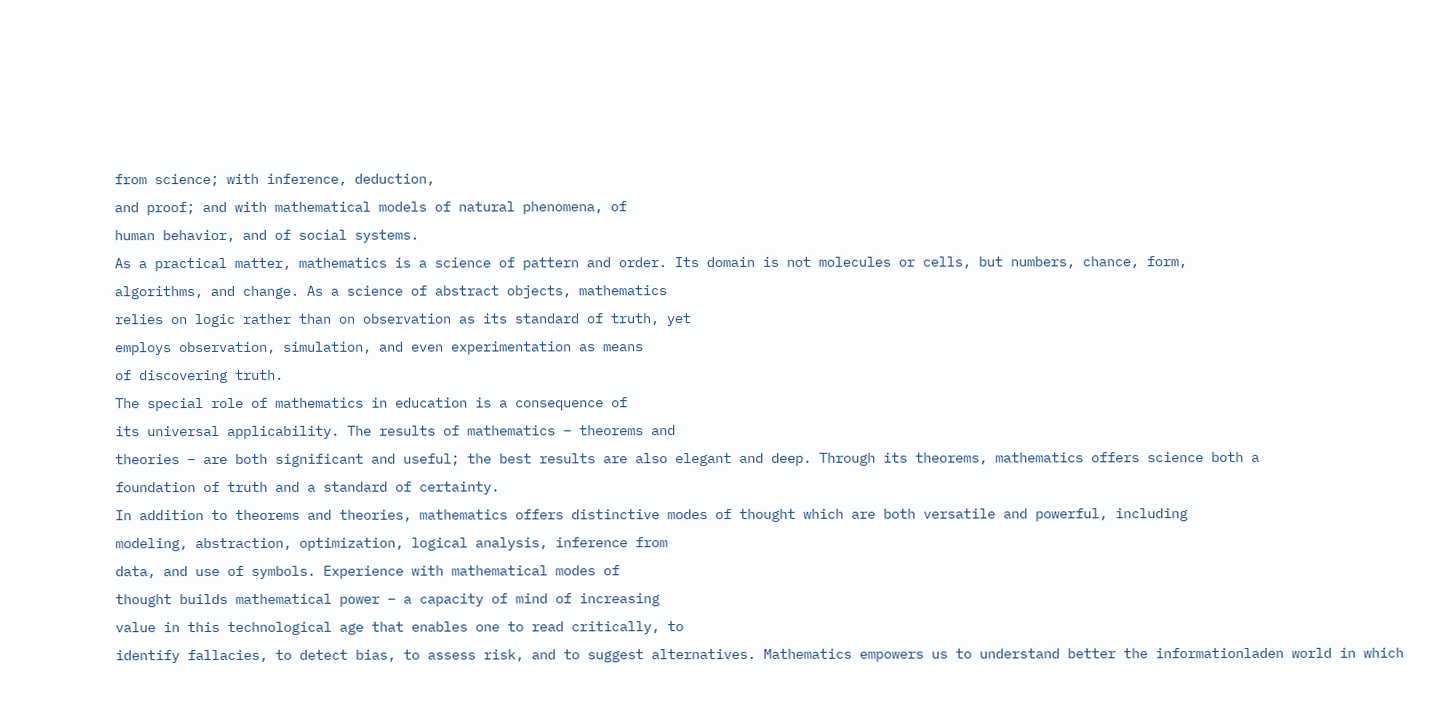from science; with inference, deduction,
and proof; and with mathematical models of natural phenomena, of
human behavior, and of social systems.
As a practical matter, mathematics is a science of pattern and order. Its domain is not molecules or cells, but numbers, chance, form,
algorithms, and change. As a science of abstract objects, mathematics
relies on logic rather than on observation as its standard of truth, yet
employs observation, simulation, and even experimentation as means
of discovering truth.
The special role of mathematics in education is a consequence of
its universal applicability. The results of mathematics – theorems and
theories – are both significant and useful; the best results are also elegant and deep. Through its theorems, mathematics offers science both a
foundation of truth and a standard of certainty.
In addition to theorems and theories, mathematics offers distinctive modes of thought which are both versatile and powerful, including
modeling, abstraction, optimization, logical analysis, inference from
data, and use of symbols. Experience with mathematical modes of
thought builds mathematical power – a capacity of mind of increasing
value in this technological age that enables one to read critically, to
identify fallacies, to detect bias, to assess risk, and to suggest alternatives. Mathematics empowers us to understand better the informationladen world in which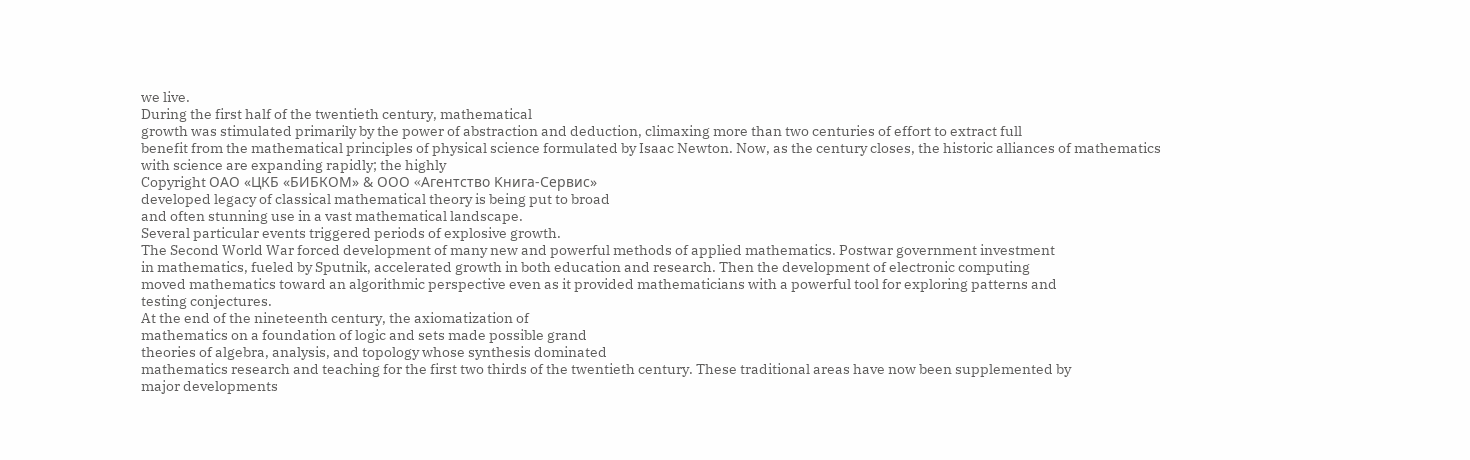we live.
During the first half of the twentieth century, mathematical
growth was stimulated primarily by the power of abstraction and deduction, climaxing more than two centuries of effort to extract full
benefit from the mathematical principles of physical science formulated by Isaac Newton. Now, as the century closes, the historic alliances of mathematics with science are expanding rapidly; the highly
Copyright ОАО «ЦКБ «БИБКОМ» & ООО «Aгентство Kнига-Cервис»
developed legacy of classical mathematical theory is being put to broad
and often stunning use in a vast mathematical landscape.
Several particular events triggered periods of explosive growth.
The Second World War forced development of many new and powerful methods of applied mathematics. Postwar government investment
in mathematics, fueled by Sputnik, accelerated growth in both education and research. Then the development of electronic computing
moved mathematics toward an algorithmic perspective even as it provided mathematicians with a powerful tool for exploring patterns and
testing conjectures.
At the end of the nineteenth century, the axiomatization of
mathematics on a foundation of logic and sets made possible grand
theories of algebra, analysis, and topology whose synthesis dominated
mathematics research and teaching for the first two thirds of the twentieth century. These traditional areas have now been supplemented by
major developments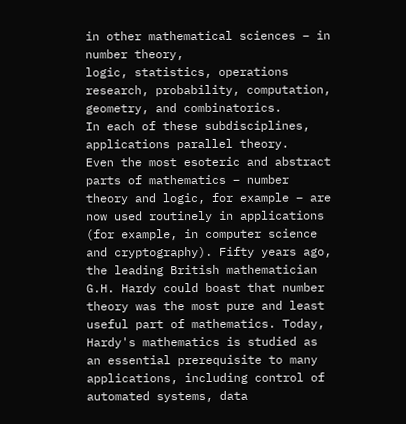in other mathematical sciences – in number theory,
logic, statistics, operations research, probability, computation, geometry, and combinatorics.
In each of these subdisciplines, applications parallel theory.
Even the most esoteric and abstract parts of mathematics – number
theory and logic, for example – are now used routinely in applications
(for example, in computer science and cryptography). Fifty years ago,
the leading British mathematician G.H. Hardy could boast that number
theory was the most pure and least useful part of mathematics. Today,
Hardy's mathematics is studied as an essential prerequisite to many
applications, including control of automated systems, data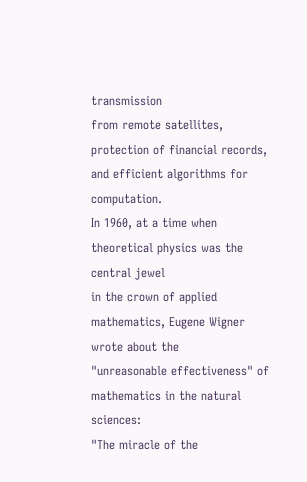transmission
from remote satellites, protection of financial records, and efficient algorithms for computation.
In 1960, at a time when theoretical physics was the central jewel
in the crown of applied mathematics, Eugene Wigner wrote about the
"unreasonable effectiveness" of mathematics in the natural sciences:
"The miracle of the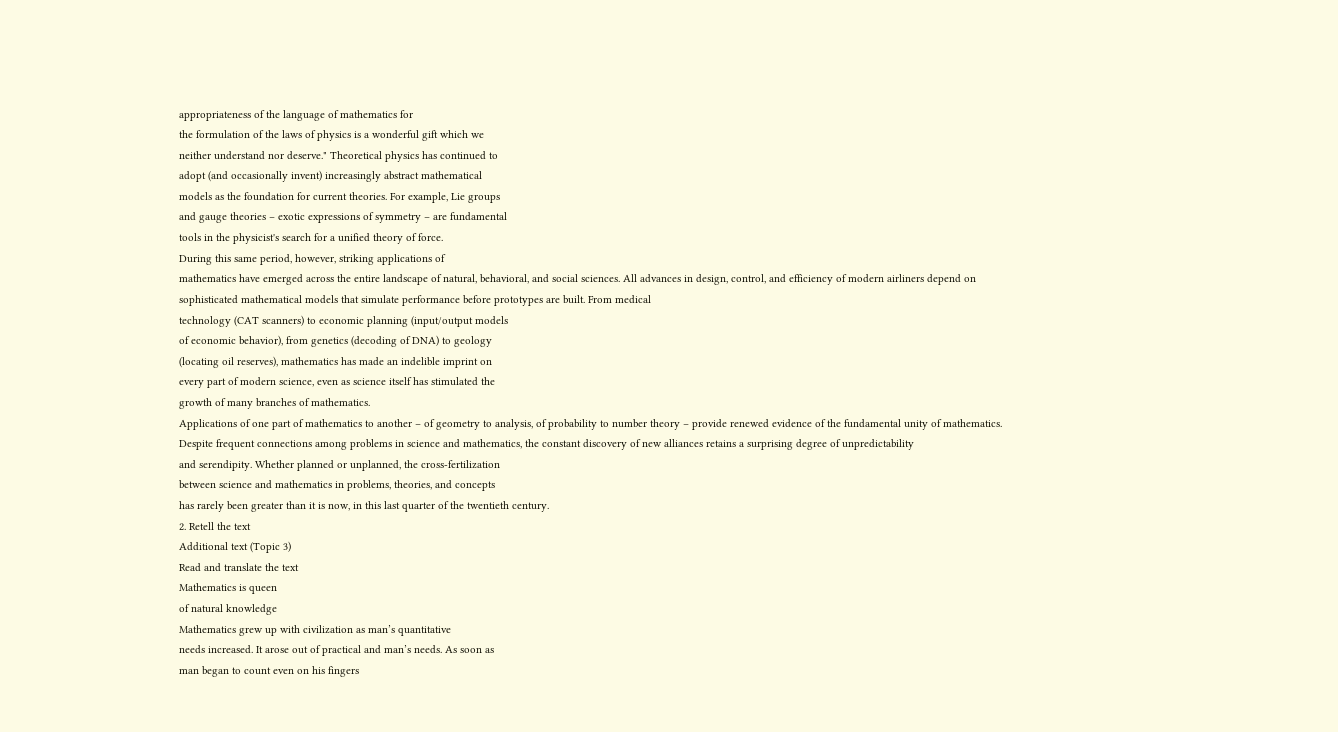appropriateness of the language of mathematics for
the formulation of the laws of physics is a wonderful gift which we
neither understand nor deserve." Theoretical physics has continued to
adopt (and occasionally invent) increasingly abstract mathematical
models as the foundation for current theories. For example, Lie groups
and gauge theories – exotic expressions of symmetry – are fundamental
tools in the physicist's search for a unified theory of force.
During this same period, however, striking applications of
mathematics have emerged across the entire landscape of natural, behavioral, and social sciences. All advances in design, control, and efficiency of modern airliners depend on sophisticated mathematical models that simulate performance before prototypes are built. From medical
technology (CAT scanners) to economic planning (input/output models
of economic behavior), from genetics (decoding of DNA) to geology
(locating oil reserves), mathematics has made an indelible imprint on
every part of modern science, even as science itself has stimulated the
growth of many branches of mathematics.
Applications of one part of mathematics to another – of geometry to analysis, of probability to number theory – provide renewed evidence of the fundamental unity of mathematics. Despite frequent connections among problems in science and mathematics, the constant discovery of new alliances retains a surprising degree of unpredictability
and serendipity. Whether planned or unplanned, the cross-fertilization
between science and mathematics in problems, theories, and concepts
has rarely been greater than it is now, in this last quarter of the twentieth century.
2. Retell the text
Additional text (Topic 3)
Read and translate the text
Mathematics is queen
of natural knowledge
Mathematics grew up with civilization as man’s quantitative
needs increased. It arose out of practical and man’s needs. As soon as
man began to count even on his fingers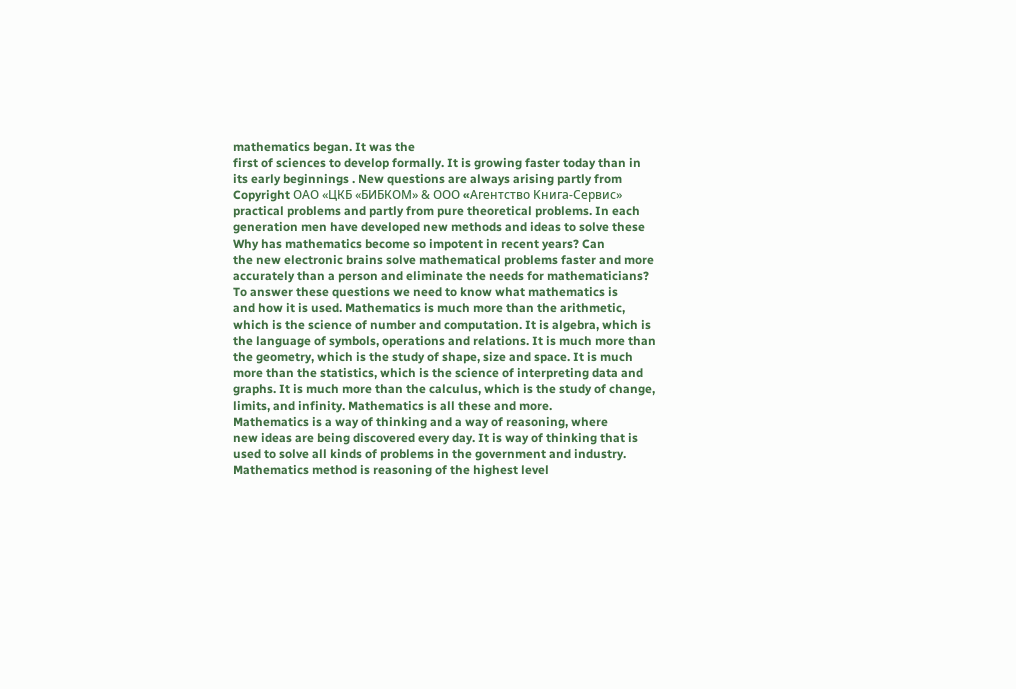mathematics began. It was the
first of sciences to develop formally. It is growing faster today than in
its early beginnings . New questions are always arising partly from
Copyright ОАО «ЦКБ «БИБКОМ» & ООО «Aгентство Kнига-Cервис»
practical problems and partly from pure theoretical problems. In each
generation men have developed new methods and ideas to solve these
Why has mathematics become so impotent in recent years? Can
the new electronic brains solve mathematical problems faster and more
accurately than a person and eliminate the needs for mathematicians?
To answer these questions we need to know what mathematics is
and how it is used. Mathematics is much more than the arithmetic,
which is the science of number and computation. It is algebra, which is
the language of symbols, operations and relations. It is much more than
the geometry, which is the study of shape, size and space. It is much
more than the statistics, which is the science of interpreting data and
graphs. It is much more than the calculus, which is the study of change,
limits, and infinity. Mathematics is all these and more.
Mathematics is a way of thinking and a way of reasoning, where
new ideas are being discovered every day. It is way of thinking that is
used to solve all kinds of problems in the government and industry.
Mathematics method is reasoning of the highest level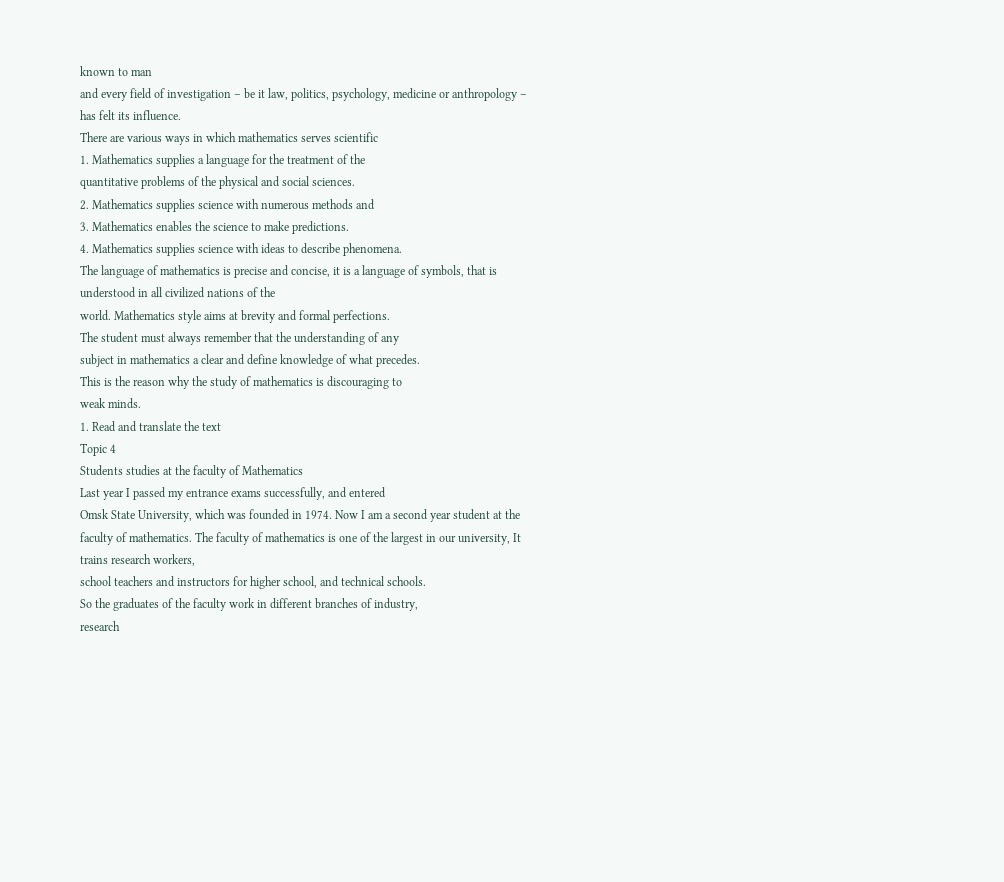known to man
and every field of investigation – be it law, politics, psychology, medicine or anthropology – has felt its influence.
There are various ways in which mathematics serves scientific
1. Mathematics supplies a language for the treatment of the
quantitative problems of the physical and social sciences.
2. Mathematics supplies science with numerous methods and
3. Mathematics enables the science to make predictions.
4. Mathematics supplies science with ideas to describe phenomena.
The language of mathematics is precise and concise, it is a language of symbols, that is understood in all civilized nations of the
world. Mathematics style aims at brevity and formal perfections.
The student must always remember that the understanding of any
subject in mathematics a clear and define knowledge of what precedes.
This is the reason why the study of mathematics is discouraging to
weak minds.
1. Read and translate the text
Topic 4
Students studies at the faculty of Mathematics
Last year I passed my entrance exams successfully, and entered
Omsk State University, which was founded in 1974. Now I am a second year student at the faculty of mathematics. The faculty of mathematics is one of the largest in our university, It trains research workers,
school teachers and instructors for higher school, and technical schools.
So the graduates of the faculty work in different branches of industry,
research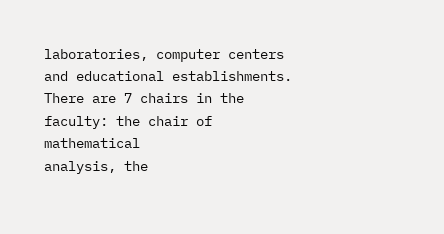laboratories, computer centers and educational establishments.
There are 7 chairs in the faculty: the chair of mathematical
analysis, the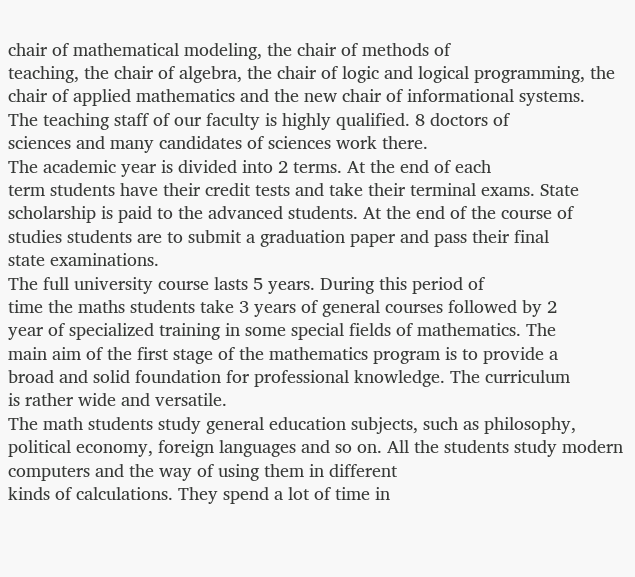chair of mathematical modeling, the chair of methods of
teaching, the chair of algebra, the chair of logic and logical programming, the chair of applied mathematics and the new chair of informational systems.
The teaching staff of our faculty is highly qualified. 8 doctors of
sciences and many candidates of sciences work there.
The academic year is divided into 2 terms. At the end of each
term students have their credit tests and take their terminal exams. State
scholarship is paid to the advanced students. At the end of the course of
studies students are to submit a graduation paper and pass their final
state examinations.
The full university course lasts 5 years. During this period of
time the maths students take 3 years of general courses followed by 2
year of specialized training in some special fields of mathematics. The
main aim of the first stage of the mathematics program is to provide a
broad and solid foundation for professional knowledge. The curriculum
is rather wide and versatile.
The math students study general education subjects, such as philosophy, political economy, foreign languages and so on. All the students study modern computers and the way of using them in different
kinds of calculations. They spend a lot of time in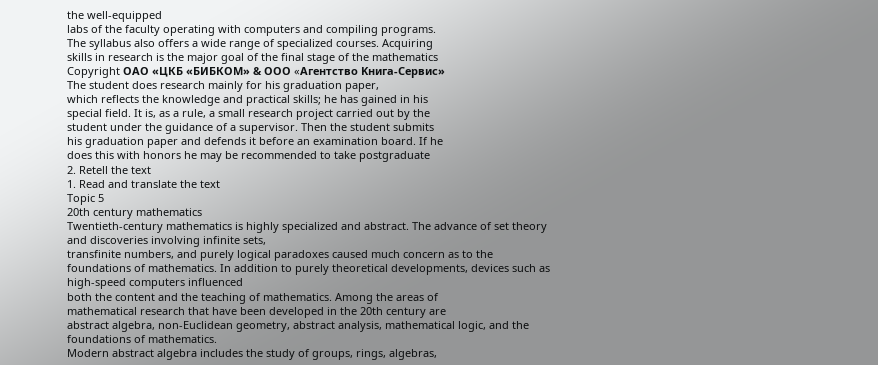the well-equipped
labs of the faculty operating with computers and compiling programs.
The syllabus also offers a wide range of specialized courses. Acquiring
skills in research is the major goal of the final stage of the mathematics
Copyright ОАО «ЦКБ «БИБКОМ» & ООО «Aгентство Kнига-Cервис»
The student does research mainly for his graduation paper,
which reflects the knowledge and practical skills; he has gained in his
special field. It is, as a rule, a small research project carried out by the
student under the guidance of a supervisor. Then the student submits
his graduation paper and defends it before an examination board. If he
does this with honors he may be recommended to take postgraduate
2. Retell the text
1. Read and translate the text
Topic 5
20th century mathematics
Twentieth-century mathematics is highly specialized and abstract. The advance of set theory and discoveries involving infinite sets,
transfinite numbers, and purely logical paradoxes caused much concern as to the foundations of mathematics. In addition to purely theoretical developments, devices such as high-speed computers influenced
both the content and the teaching of mathematics. Among the areas of
mathematical research that have been developed in the 20th century are
abstract algebra, non-Euclidean geometry, abstract analysis, mathematical logic, and the foundations of mathematics.
Modern abstract algebra includes the study of groups, rings, algebras,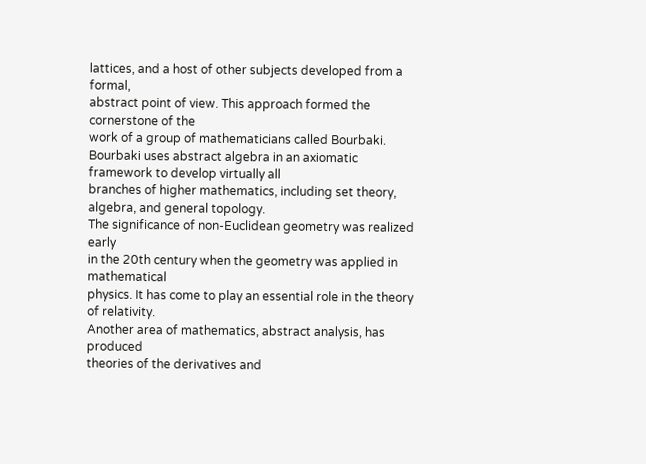lattices, and a host of other subjects developed from a formal,
abstract point of view. This approach formed the cornerstone of the
work of a group of mathematicians called Bourbaki. Bourbaki uses abstract algebra in an axiomatic framework to develop virtually all
branches of higher mathematics, including set theory, algebra, and general topology.
The significance of non-Euclidean geometry was realized early
in the 20th century when the geometry was applied in mathematical
physics. It has come to play an essential role in the theory of relativity.
Another area of mathematics, abstract analysis, has produced
theories of the derivatives and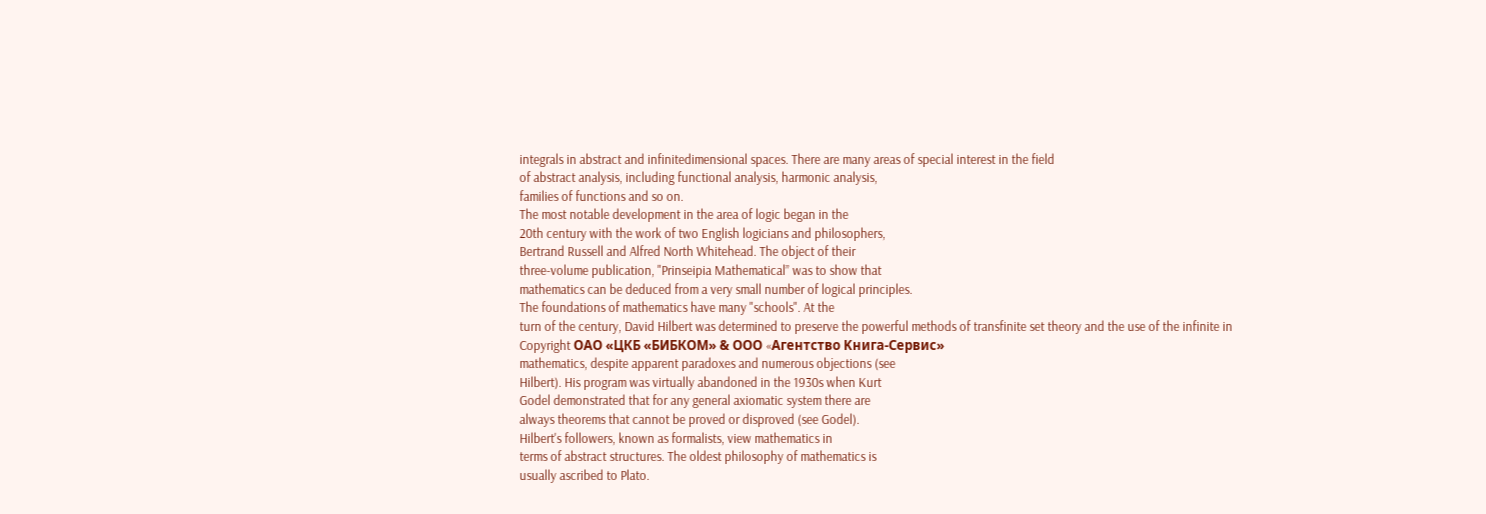integrals in abstract and infinitedimensional spaces. There are many areas of special interest in the field
of abstract analysis, including functional analysis, harmonic analysis,
families of functions and so on.
The most notable development in the area of logic began in the
20th century with the work of two English logicians and philosophers,
Bertrand Russell and Alfred North Whitehead. The object of their
three-volume publication, "Prinseipia Mathematical” was to show that
mathematics can be deduced from a very small number of logical principles.
The foundations of mathematics have many "schools". At the
turn of the century, David Hilbert was determined to preserve the powerful methods of transfinite set theory and the use of the infinite in
Copyright ОАО «ЦКБ «БИБКОМ» & ООО «Aгентство Kнига-Cервис»
mathematics, despite apparent paradoxes and numerous objections (see
Hilbert). His program was virtually abandoned in the 1930s when Kurt
Godel demonstrated that for any general axiomatic system there are
always theorems that cannot be proved or disproved (see Godel).
Hilbert's followers, known as formalists, view mathematics in
terms of abstract structures. The oldest philosophy of mathematics is
usually ascribed to Plato.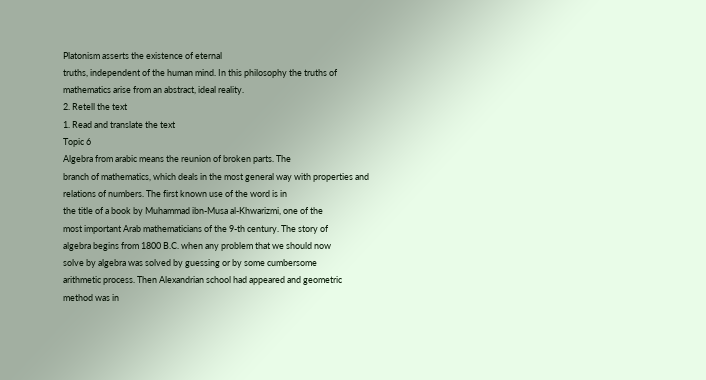Platonism asserts the existence of eternal
truths, independent of the human mind. In this philosophy the truths of
mathematics arise from an abstract, ideal reality.
2. Retell the text
1. Read and translate the text
Topic 6
Algebra from arabic means the reunion of broken parts. The
branch of mathematics, which deals in the most general way with properties and relations of numbers. The first known use of the word is in
the title of a book by Muhammad ibn-Musa al-Khwarizmi, one of the
most important Arab mathematicians of the 9-th century. The story of
algebra begins from 1800 B.C. when any problem that we should now
solve by algebra was solved by guessing or by some cumbersome
arithmetic process. Then Alexandrian school had appeared and geometric method was in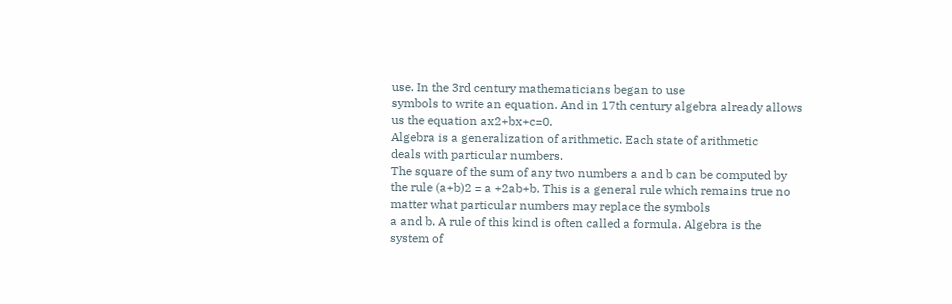use. In the 3rd century mathematicians began to use
symbols to write an equation. And in 17th century algebra already allows us the equation ax2+bx+c=0.
Algebra is a generalization of arithmetic. Each state of arithmetic
deals with particular numbers.
The square of the sum of any two numbers a and b can be computed by the rule (a+b)2 = a +2ab+b. This is a general rule which remains true no matter what particular numbers may replace the symbols
a and b. A rule of this kind is often called a formula. Algebra is the system of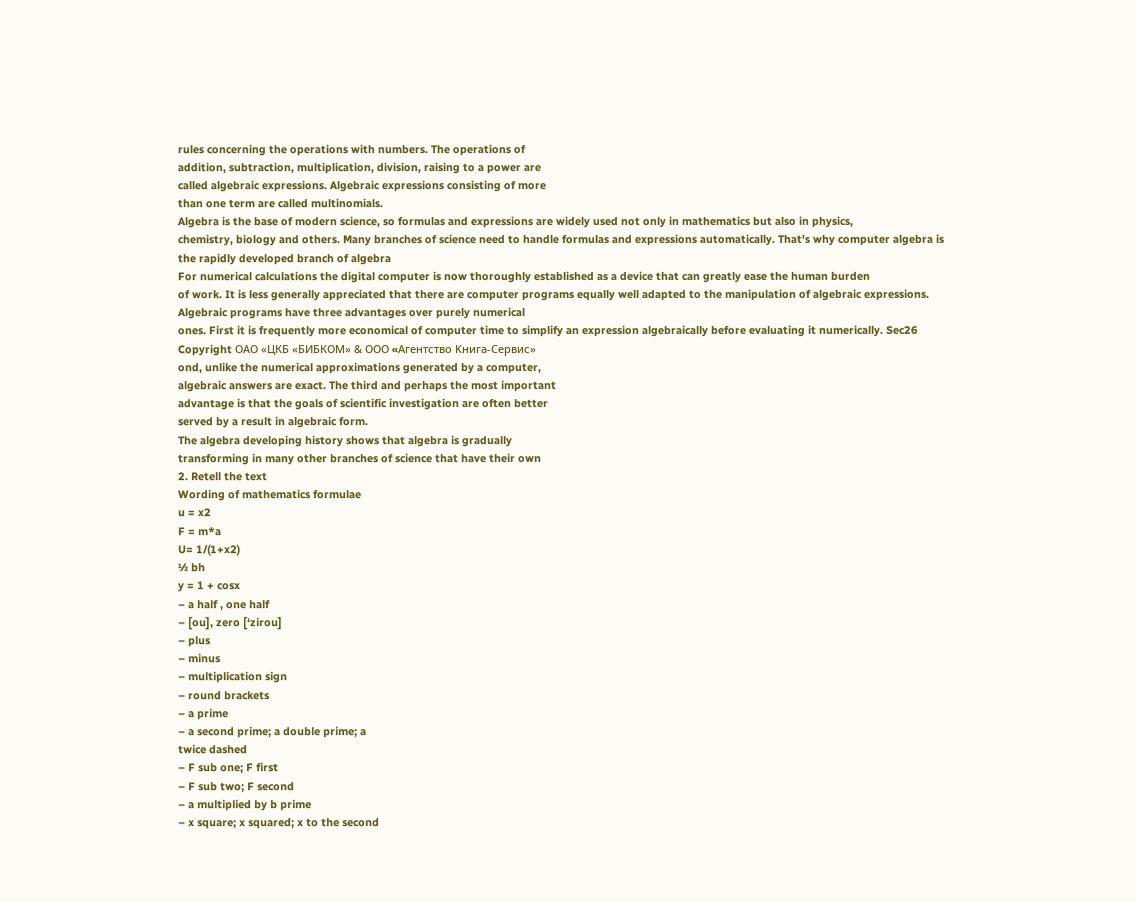rules concerning the operations with numbers. The operations of
addition, subtraction, multiplication, division, raising to a power are
called algebraic expressions. Algebraic expressions consisting of more
than one term are called multinomials.
Algebra is the base of modern science, so formulas and expressions are widely used not only in mathematics but also in physics,
chemistry, biology and others. Many branches of science need to handle formulas and expressions automatically. That's why computer algebra is the rapidly developed branch of algebra
For numerical calculations the digital computer is now thoroughly established as a device that can greatly ease the human burden
of work. It is less generally appreciated that there are computer programs equally well adapted to the manipulation of algebraic expressions. Algebraic programs have three advantages over purely numerical
ones. First it is frequently more economical of computer time to simplify an expression algebraically before evaluating it numerically. Sec26
Copyright ОАО «ЦКБ «БИБКОМ» & ООО «Aгентство Kнига-Cервис»
ond, unlike the numerical approximations generated by a computer,
algebraic answers are exact. The third and perhaps the most important
advantage is that the goals of scientific investigation are often better
served by a result in algebraic form.
The algebra developing history shows that algebra is gradually
transforming in many other branches of science that have their own
2. Retell the text
Wording of mathematics formulae
u = x2
F = m*a
U= 1/(1+x2)
½ bh
y = 1 + cosx
– a half , one half
– [ou], zero [‘zirou]
– plus
– minus
– multiplication sign
– round brackets
– a prime
– a second prime; a double prime; a
twice dashed
– F sub one; F first
– F sub two; F second
– a multiplied by b prime
– x square; x squared; x to the second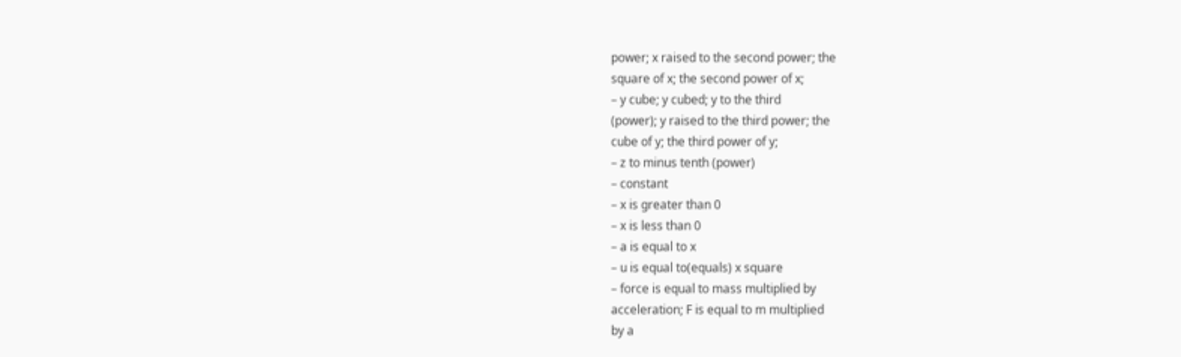power; x raised to the second power; the
square of x; the second power of x;
– y cube; y cubed; y to the third
(power); y raised to the third power; the
cube of y; the third power of y;
– z to minus tenth (power)
– constant
– x is greater than 0
– x is less than 0
– a is equal to x
– u is equal to(equals) x square
– force is equal to mass multiplied by
acceleration; F is equal to m multiplied
by a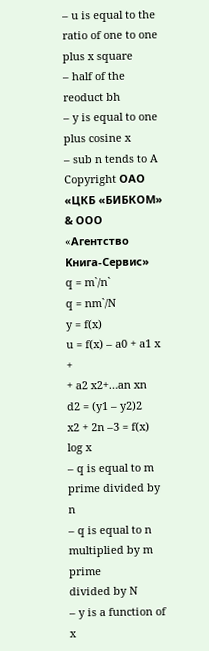– u is equal to the ratio of one to one
plus x square
– half of the reoduct bh
– y is equal to one plus cosine x
– sub n tends to A
Copyright ОАО «ЦКБ «БИБКОМ» & ООО «Aгентство Kнига-Cервис»
q = m`/n`
q = nm`/N
y = f(x)
u = f(x) – a0 + a1 x +
+ a2 x2+…an xn
d2 = (y1 – y2)2
x2 + 2n –3 = f(x)
log x
– q is equal to m prime divided by n
– q is equal to n multiplied by m prime
divided by N
– y is a function of x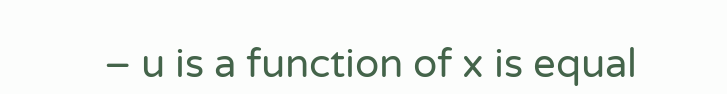– u is a function of x is equal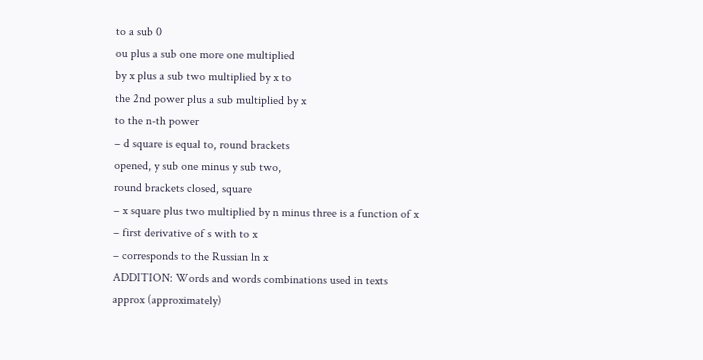to a sub 0
ou plus a sub one more one multiplied
by x plus a sub two multiplied by x to
the 2nd power plus a sub multiplied by x
to the n-th power
– d square is equal to, round brackets
opened, y sub one minus y sub two,
round brackets closed, square
– x square plus two multiplied by n minus three is a function of x
– first derivative of s with to x
– corresponds to the Russian ln x
ADDITION: Words and words combinations used in texts
approx (approximately)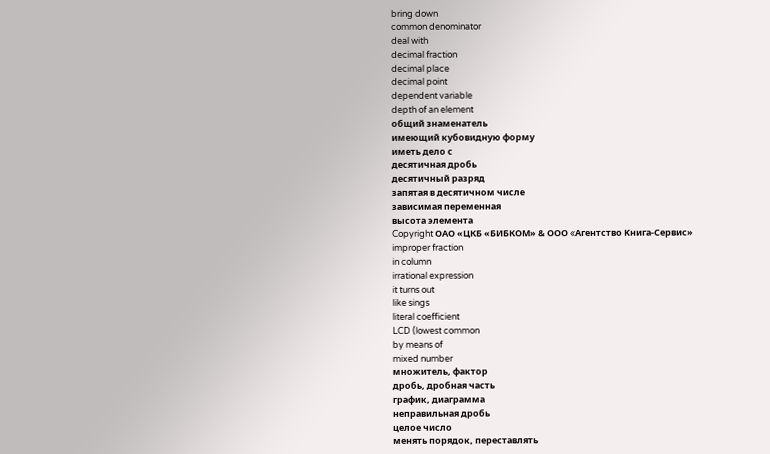bring down
common denominator
deal with
decimal fraction
decimal place
decimal point
dependent variable
depth of an element
общий знаменатель
имеющий кубовидную форму
иметь дело с
десятичная дробь
десятичный разряд
запятая в десятичном числе
зависимая переменная
высота элемента
Copyright ОАО «ЦКБ «БИБКОМ» & ООО «Aгентство Kнига-Cервис»
improper fraction
in column
irrational expression
it turns out
like sings
literal coefficient
LCD (lowest common
by means of
mixed number
множитель, фактор
дробь, дробная часть
график, диаграмма
неправильная дробь
целое число
менять порядок, переставлять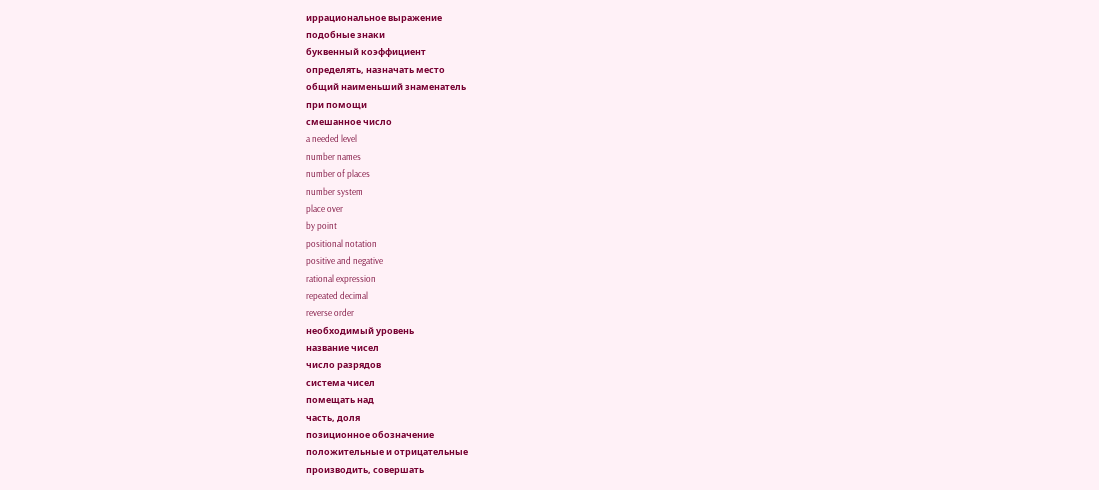иррациональное выражение
подобные знаки
буквенный коэффициент
определять, назначать место
общий наименьший знаменатель
при помощи
смешанное число
a needed level
number names
number of places
number system
place over
by point
positional notation
positive and negative
rational expression
repeated decimal
reverse order
необходимый уровень
название чисел
число разрядов
система чисел
помещать над
часть, доля
позиционное обозначение
положительные и отрицательные
производить, совершать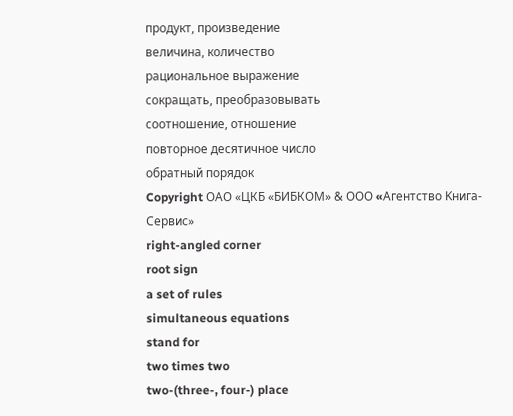продукт, произведение
величина, количество
рациональное выражение
сокращать, преобразовывать
соотношение, отношение
повторное десятичное число
обратный порядок
Copyright ОАО «ЦКБ «БИБКОМ» & ООО «Aгентство Kнига-Cервис»
right-angled corner
root sign
a set of rules
simultaneous equations
stand for
two times two
two-(three-, four-) place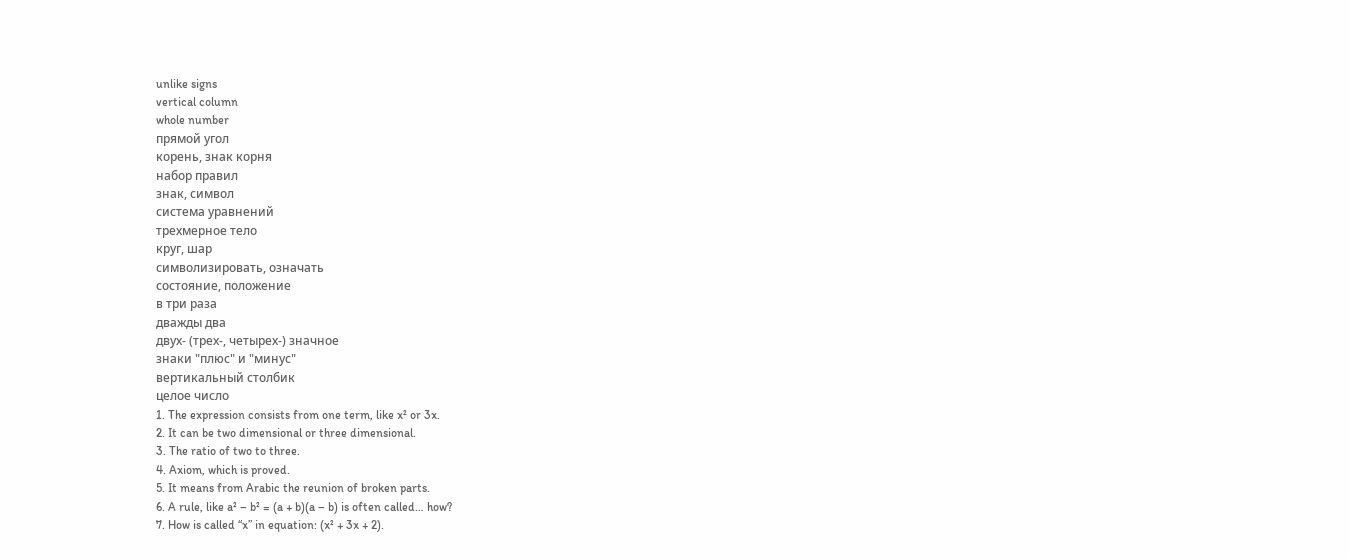unlike signs
vertical column
whole number
прямой угол
корень, знак корня
набор правил
знак, символ
система уравнений
трехмерное тело
круг, шар
символизировать, означать
состояние, положение
в три раза
дважды два
двух- (трех-, четырех-) значное
знаки "плюс" и "минус"
вертикальный столбик
целое число
1. The expression consists from one term, like x² or 3x.
2. It can be two dimensional or three dimensional.
3. The ratio of two to three.
4. Axiom, which is proved.
5. It means from Arabic the reunion of broken parts.
6. A rule, like a² – b² = (a + b)(a – b) is often called… how?
7. How is called “x” in equation: (x² + 3x + 2).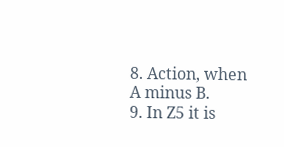8. Action, when A minus B.
9. In Z5 it is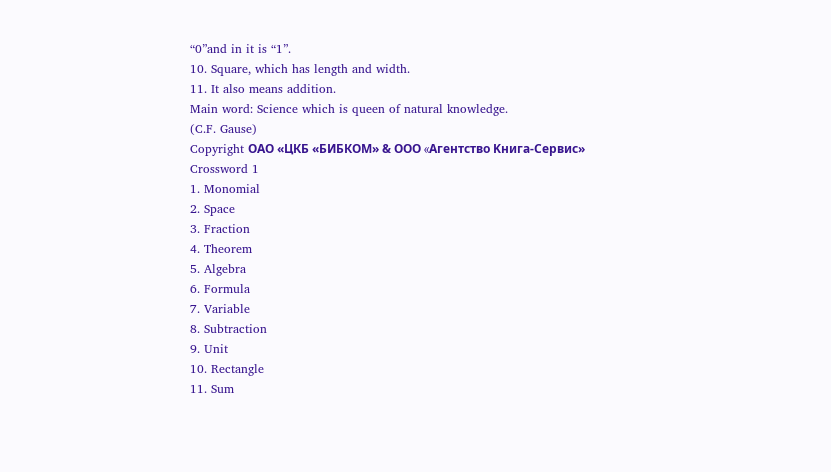“0”and in it is “1”.
10. Square, which has length and width.
11. It also means addition.
Main word: Science which is queen of natural knowledge.
(C.F. Gause)
Copyright ОАО «ЦКБ «БИБКОМ» & ООО «Aгентство Kнига-Cервис»
Crossword 1
1. Monomial
2. Space
3. Fraction
4. Theorem
5. Algebra
6. Formula
7. Variable
8. Subtraction
9. Unit
10. Rectangle
11. Sum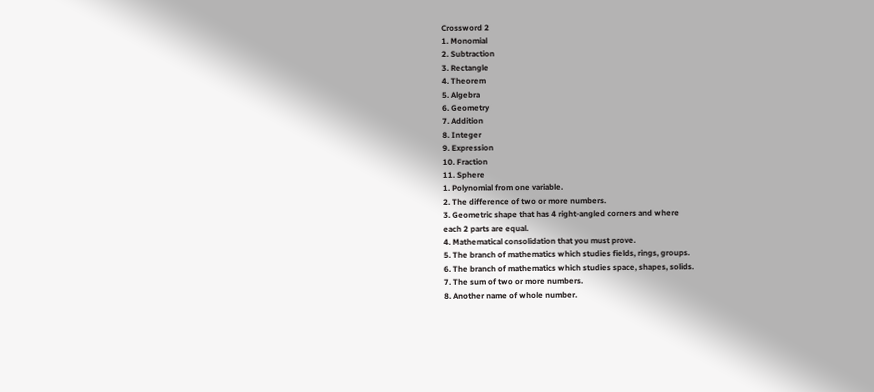Crossword 2
1. Monomial
2. Subtraction
3. Rectangle
4. Theorem
5. Algebra
6. Geometry
7. Addition
8. Integer
9. Expression
10. Fraction
11. Sphere
1. Polynomial from one variable.
2. The difference of two or more numbers.
3. Geometric shape that has 4 right-angled corners and where
each 2 parts are equal.
4. Mathematical consolidation that you must prove.
5. The branch of mathematics which studies fields, rings, groups.
6. The branch of mathematics which studies space, shapes, solids.
7. The sum of two or more numbers.
8. Another name of whole number.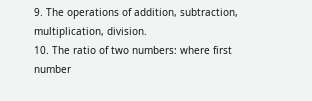9. The operations of addition, subtraction, multiplication, division.
10. The ratio of two numbers: where first number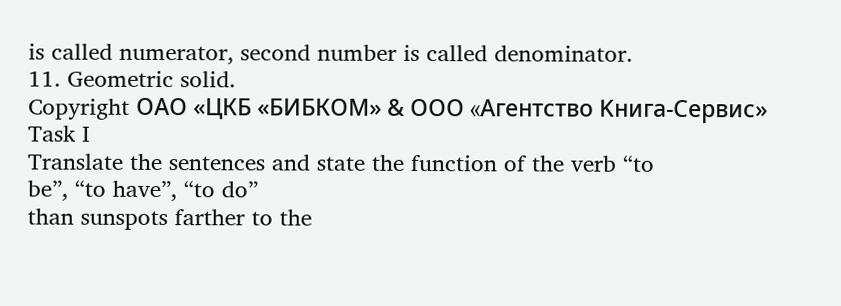is called numerator, second number is called denominator.
11. Geometric solid.
Copyright ОАО «ЦКБ «БИБКОМ» & ООО «Aгентство Kнига-Cервис»
Task I
Translate the sentences and state the function of the verb “to
be”, “to have”, “to do”
than sunspots farther to the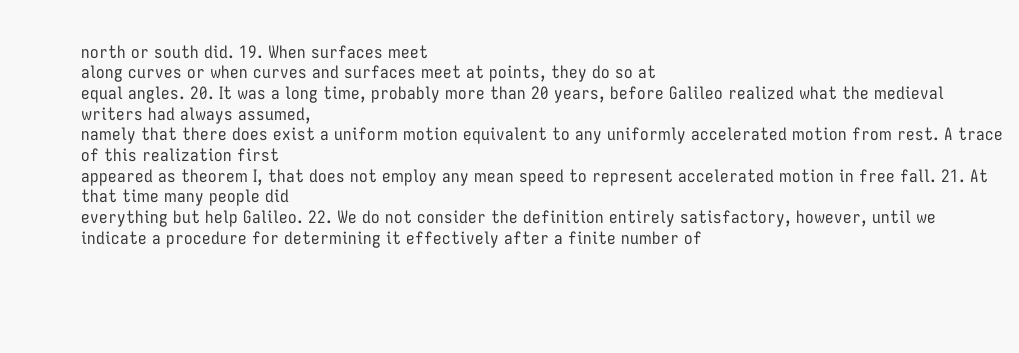north or south did. 19. When surfaces meet
along curves or when curves and surfaces meet at points, they do so at
equal angles. 20. It was a long time, probably more than 20 years, before Galileo realized what the medieval writers had always assumed,
namely that there does exist a uniform motion equivalent to any uniformly accelerated motion from rest. A trace of this realization first
appeared as theorem I, that does not employ any mean speed to represent accelerated motion in free fall. 21. At that time many people did
everything but help Galileo. 22. We do not consider the definition entirely satisfactory, however, until we indicate a procedure for determining it effectively after a finite number of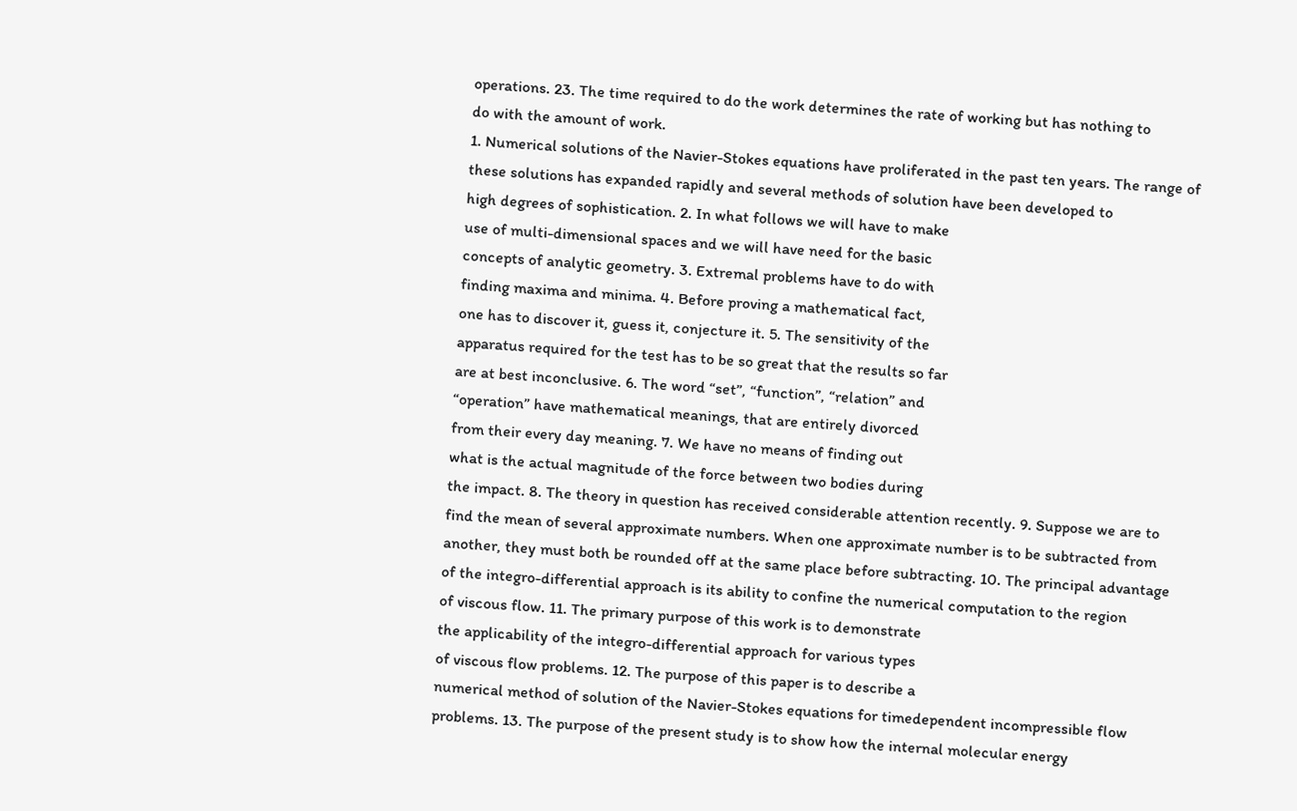operations. 23. The time required to do the work determines the rate of working but has nothing to
do with the amount of work.
1. Numerical solutions of the Navier-Stokes equations have proliferated in the past ten years. The range of these solutions has expanded rapidly and several methods of solution have been developed to
high degrees of sophistication. 2. In what follows we will have to make
use of multi-dimensional spaces and we will have need for the basic
concepts of analytic geometry. 3. Extremal problems have to do with
finding maxima and minima. 4. Before proving a mathematical fact,
one has to discover it, guess it, conjecture it. 5. The sensitivity of the
apparatus required for the test has to be so great that the results so far
are at best inconclusive. 6. The word “set”, “function”, “relation” and
“operation” have mathematical meanings, that are entirely divorced
from their every day meaning. 7. We have no means of finding out
what is the actual magnitude of the force between two bodies during
the impact. 8. The theory in question has received considerable attention recently. 9. Suppose we are to find the mean of several approximate numbers. When one approximate number is to be subtracted from
another, they must both be rounded off at the same place before subtracting. 10. The principal advantage of the integro-differential approach is its ability to confine the numerical computation to the region
of viscous flow. 11. The primary purpose of this work is to demonstrate
the applicability of the integro-differential approach for various types
of viscous flow problems. 12. The purpose of this paper is to describe a
numerical method of solution of the Navier-Stokes equations for timedependent incompressible flow problems. 13. The purpose of the present study is to show how the internal molecular energy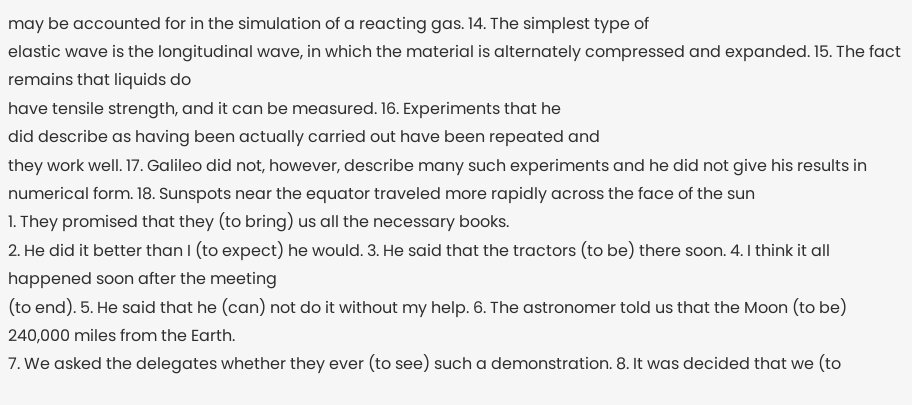may be accounted for in the simulation of a reacting gas. 14. The simplest type of
elastic wave is the longitudinal wave, in which the material is alternately compressed and expanded. 15. The fact remains that liquids do
have tensile strength, and it can be measured. 16. Experiments that he
did describe as having been actually carried out have been repeated and
they work well. 17. Galileo did not, however, describe many such experiments and he did not give his results in numerical form. 18. Sunspots near the equator traveled more rapidly across the face of the sun
1. They promised that they (to bring) us all the necessary books.
2. He did it better than I (to expect) he would. 3. He said that the tractors (to be) there soon. 4. I think it all happened soon after the meeting
(to end). 5. He said that he (can) not do it without my help. 6. The astronomer told us that the Moon (to be) 240,000 miles from the Earth.
7. We asked the delegates whether they ever (to see) such a demonstration. 8. It was decided that we (to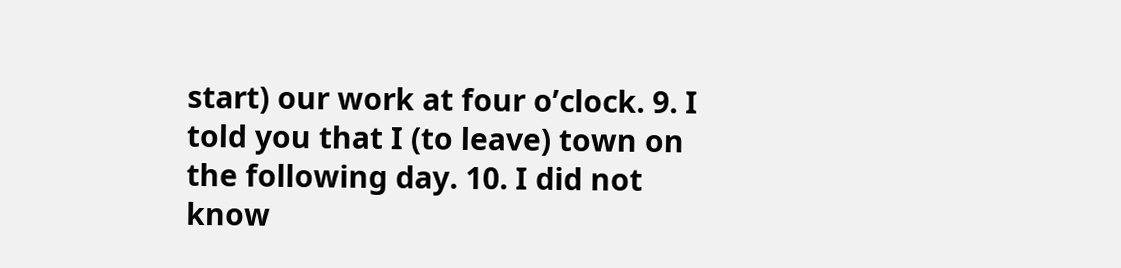start) our work at four o’clock. 9. I
told you that I (to leave) town on the following day. 10. I did not know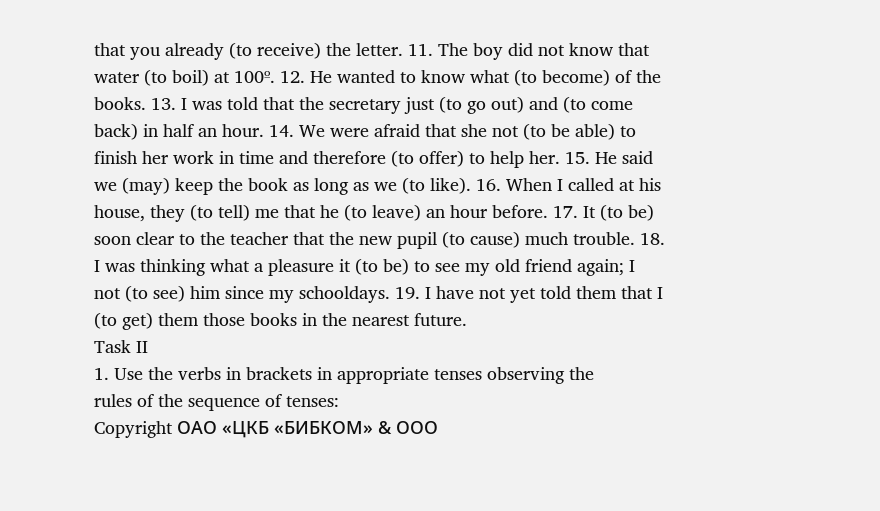that you already (to receive) the letter. 11. The boy did not know that
water (to boil) at 100º. 12. He wanted to know what (to become) of the
books. 13. I was told that the secretary just (to go out) and (to come
back) in half an hour. 14. We were afraid that she not (to be able) to
finish her work in time and therefore (to offer) to help her. 15. He said
we (may) keep the book as long as we (to like). 16. When I called at his
house, they (to tell) me that he (to leave) an hour before. 17. It (to be)
soon clear to the teacher that the new pupil (to cause) much trouble. 18.
I was thinking what a pleasure it (to be) to see my old friend again; I
not (to see) him since my schooldays. 19. I have not yet told them that I
(to get) them those books in the nearest future.
Task II
1. Use the verbs in brackets in appropriate tenses observing the
rules of the sequence of tenses:
Copyright ОАО «ЦКБ «БИБКОМ» & ООО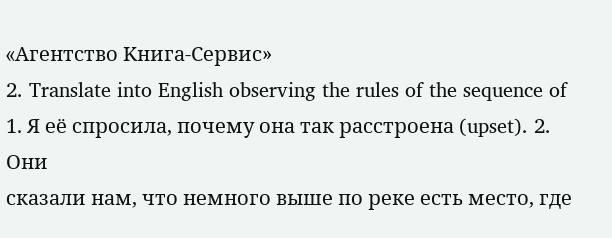«Aгентство Kнига-Cервис»
2. Translate into English observing the rules of the sequence of
1. Я её спросила, почему она так расстроена (upset). 2. Они
сказали нам, что немного выше по реке есть место, где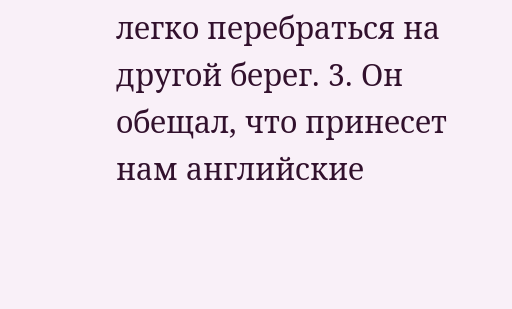легко перебраться на другой берег. 3. Он обещал, что принесет нам английские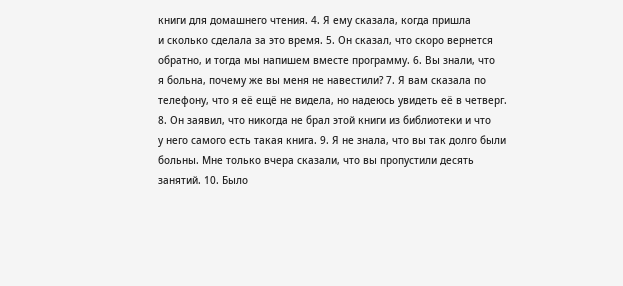книги для домашнего чтения. 4. Я ему сказала, когда пришла
и сколько сделала за это время. 5. Он сказал, что скоро вернется
обратно, и тогда мы напишем вместе программу. 6. Вы знали, что
я больна, почему же вы меня не навестили? 7. Я вам сказала по
телефону, что я её ещё не видела, но надеюсь увидеть её в четверг.
8. Он заявил, что никогда не брал этой книги из библиотеки и что
у него самого есть такая книга. 9. Я не знала, что вы так долго были больны. Мне только вчера сказали, что вы пропустили десять
занятий. 10. Было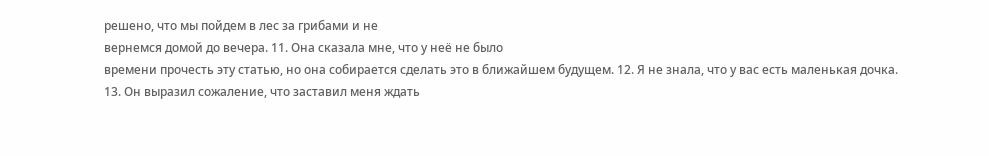решено, что мы пойдем в лес за грибами и не
вернемся домой до вечера. 11. Она сказала мне, что у неё не было
времени прочесть эту статью, но она собирается сделать это в ближайшем будущем. 12. Я не знала, что у вас есть маленькая дочка.
13. Он выразил сожаление, что заставил меня ждать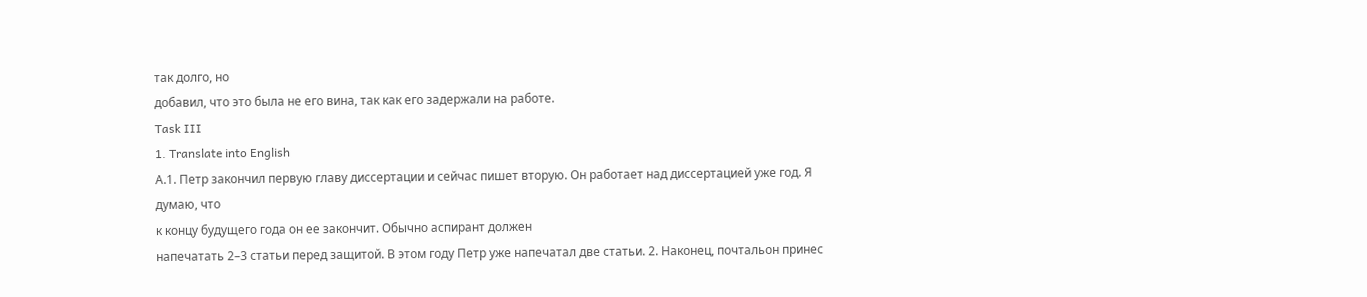так долго, но
добавил, что это была не его вина, так как его задержали на работе.
Task III
1. Translate into English
А.1. Петр закончил первую главу диссертации и сейчас пишет вторую. Он работает над диссертацией уже год. Я думаю, что
к концу будущего года он ее закончит. Обычно аспирант должен
напечатать 2–3 статьи перед защитой. В этом году Петр уже напечатал две статьи. 2. Наконец, почтальон принес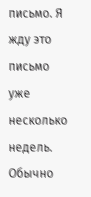письмо. Я жду это
письмо уже несколько недель. Обычно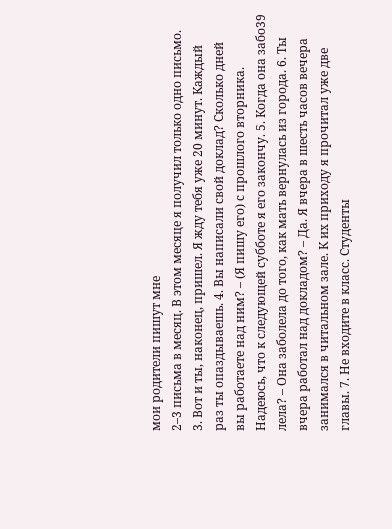мои родители пишут мне
2–3 письма в месяц. В этом месяце я получил только одно письмо.
3. Вот и ты, наконец, пришел. Я жду тебя уже 20 минут. Каждый
раз ты опаздываешь. 4. Вы написали свой доклад? Сколько дней
вы работаете над ним? – (Я пишу его) с прошлого вторника. Надеюсь, что к следующей субботе я его закончу. 5. Когда она забо39
лела? – Она заболела до того, как мать вернулась из города. 6. Ты
вчера работал над докладом? – Да. Я вчера в шесть часов вечера
занимался в читальном зале. К их приходу я прочитал уже две
главы. 7. Не входите в класс. Студенты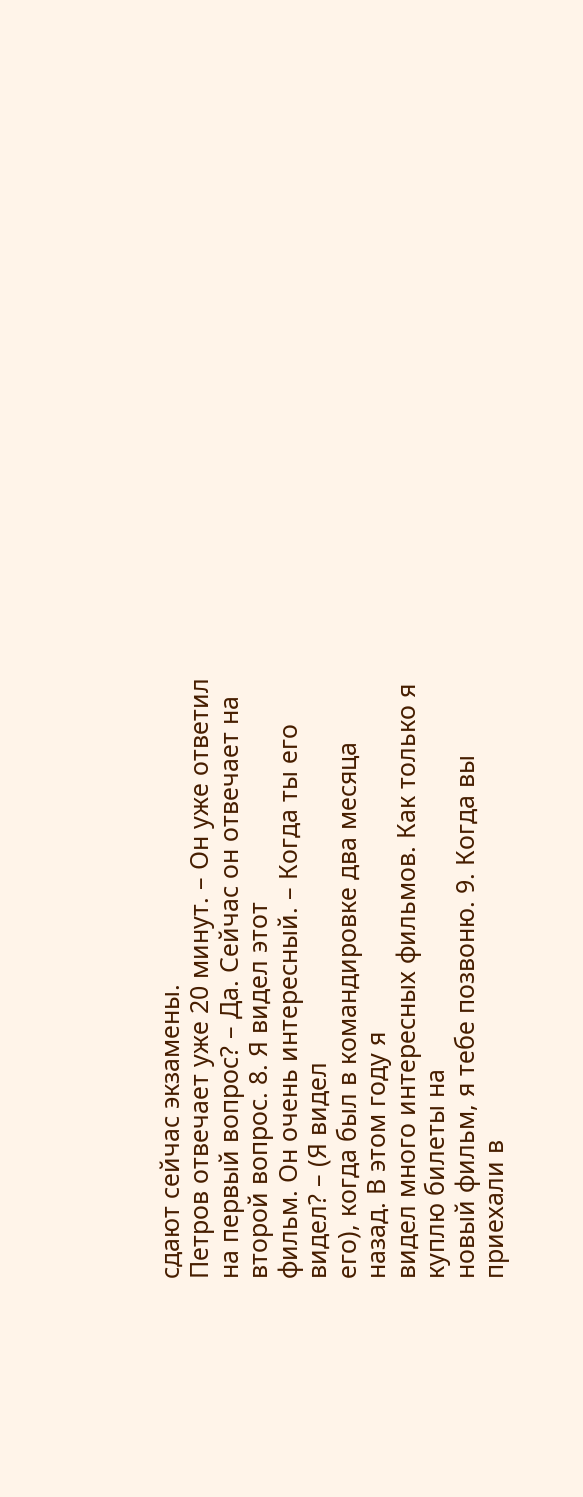сдают сейчас экзамены.
Петров отвечает уже 20 минут. – Он уже ответил на первый вопрос? – Да. Сейчас он отвечает на второй вопрос. 8. Я видел этот
фильм. Он очень интересный. – Когда ты его видел? – (Я видел
его), когда был в командировке два месяца назад. В этом году я
видел много интересных фильмов. Как только я куплю билеты на
новый фильм, я тебе позвоню. 9. Когда вы приехали в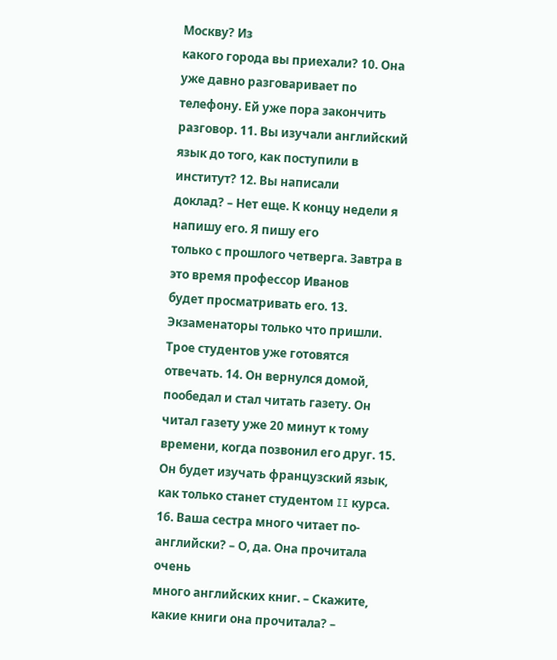Москву? Из
какого города вы приехали? 10. Она уже давно разговаривает по
телефону. Ей уже пора закончить разговор. 11. Вы изучали английский язык до того, как поступили в институт? 12. Вы написали
доклад? – Нет еще. К концу недели я напишу его. Я пишу его
только с прошлого четверга. Завтра в это время профессор Иванов
будет просматривать его. 13. Экзаменаторы только что пришли.
Трое студентов уже готовятся отвечать. 14. Он вернулся домой,
пообедал и стал читать газету. Он читал газету уже 20 минут к тому времени, когда позвонил его друг. 15. Он будет изучать французский язык, как только станет студентом II курса. 16. Ваша сестра много читает по-английски? – О, да. Она прочитала очень
много английских книг. – Скажите, какие книги она прочитала? –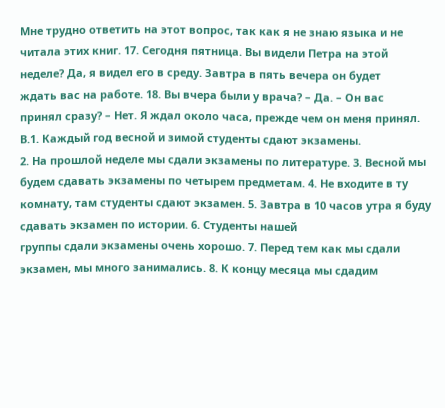Мне трудно ответить на этот вопрос, так как я не знаю языка и не
читала этих книг. 17. Сегодня пятница. Вы видели Петра на этой
неделе? Да, я видел его в среду. Завтра в пять вечера он будет
ждать вас на работе. 18. Вы вчера были у врача? – Да. – Он вас
принял сразу? – Нет. Я ждал около часа, прежде чем он меня принял.
В.1. Каждый год весной и зимой студенты сдают экзамены.
2. На прошлой неделе мы сдали экзамены по литературе. 3. Весной мы будем сдавать экзамены по четырем предметам. 4. Не входите в ту комнату, там студенты сдают экзамен. 5. Завтра в 10 часов утра я буду сдавать экзамен по истории. 6. Студенты нашей
группы сдали экзамены очень хорошо. 7. Перед тем как мы сдали
экзамен, мы много занимались. 8. К концу месяца мы сдадим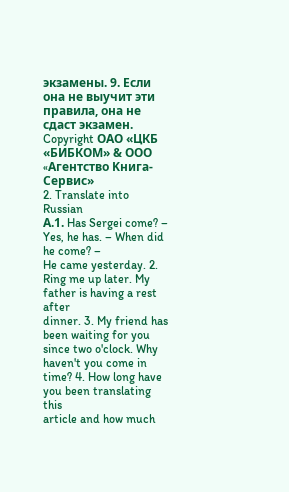экзамены. 9. Если она не выучит эти правила, она не сдаст экзамен.
Copyright ОАО «ЦКБ «БИБКОМ» & ООО «Aгентство Kнига-Cервис»
2. Translate into Russian
А.1. Has Sergei come? – Yes, he has. – When did he come? –
He came yesterday. 2. Ring me up later. My father is having a rest after
dinner. 3. My friend has been waiting for you since two o'clock. Why
haven't you come in time? 4. How long have you been translating this
article and how much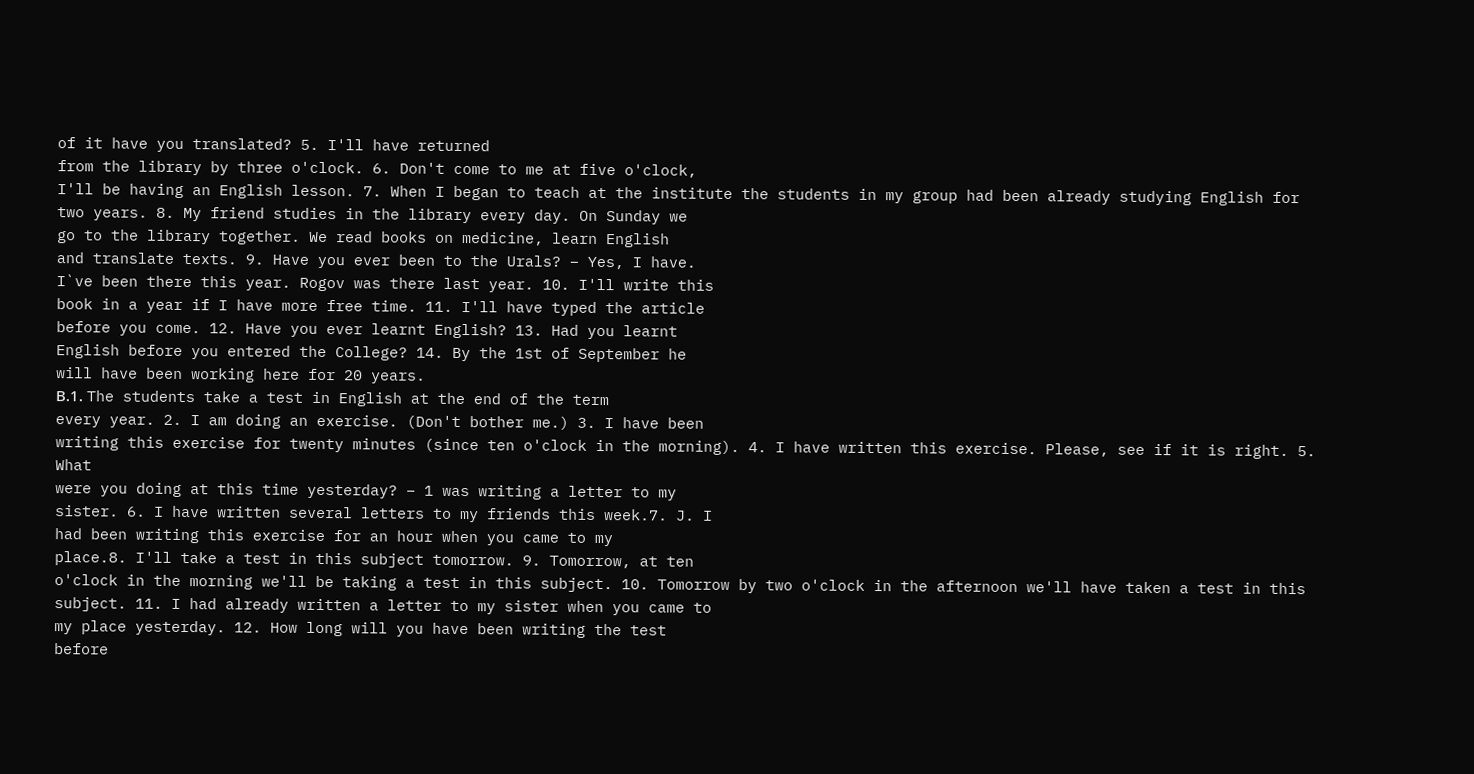of it have you translated? 5. I'll have returned
from the library by three o'clock. 6. Don't come to me at five o'clock,
I'll be having an English lesson. 7. When I began to teach at the institute the students in my group had been already studying English for
two years. 8. My friend studies in the library every day. On Sunday we
go to the library together. We read books on medicine, learn English
and translate texts. 9. Have you ever been to the Urals? – Yes, I have.
I`ve been there this year. Rogov was there last year. 10. I'll write this
book in a year if I have more free time. 11. I'll have typed the article
before you come. 12. Have you ever learnt English? 13. Had you learnt
English before you entered the College? 14. By the 1st of September he
will have been working here for 20 years.
В.1. The students take a test in English at the end of the term
every year. 2. I am doing an exercise. (Don't bother me.) 3. I have been
writing this exercise for twenty minutes (since ten o'clock in the morning). 4. I have written this exercise. Please, see if it is right. 5. What
were you doing at this time yesterday? – 1 was writing a letter to my
sister. 6. I have written several letters to my friends this week.7. J. I
had been writing this exercise for an hour when you came to my
place.8. I'll take a test in this subject tomorrow. 9. Tomorrow, at ten
o'clock in the morning we'll be taking a test in this subject. 10. Tomorrow by two o'clock in the afternoon we'll have taken a test in this subject. 11. I had already written a letter to my sister when you came to
my place yesterday. 12. How long will you have been writing the test
before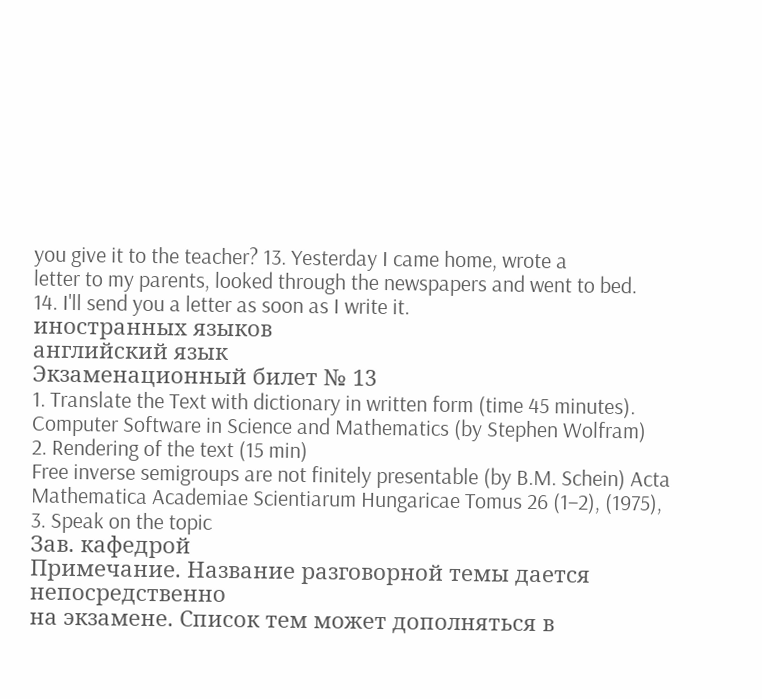you give it to the teacher? 13. Yesterday I came home, wrote a
letter to my parents, looked through the newspapers and went to bed.
14. I'll send you a letter as soon as I write it.
иностранных языков
английский язык
Экзаменационный билет № 13
1. Translate the Text with dictionary in written form (time 45 minutes).
Computer Software in Science and Mathematics (by Stephen Wolfram)
2. Rendering of the text (15 min)
Free inverse semigroups are not finitely presentable (by B.M. Schein) Acta
Mathematica Academiae Scientiarum Hungaricae Tomus 26 (1–2), (1975),
3. Speak on the topic
Зав. кафедрой
Примечание. Название разговорной темы дается непосредственно
на экзамене. Список тем может дополняться в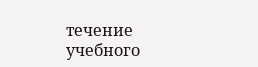течение учебного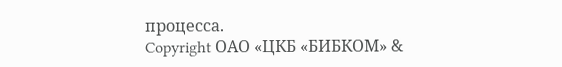процесса.
Copyright ОАО «ЦКБ «БИБКОМ» &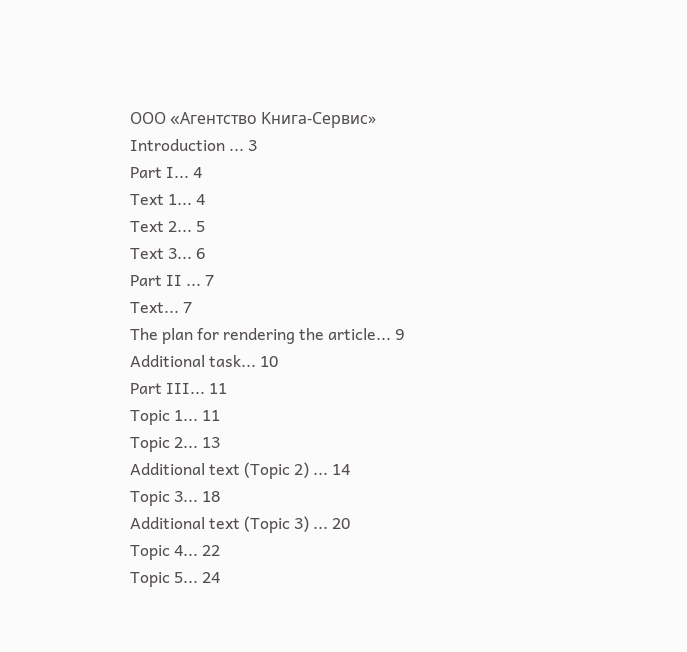ООО «Aгентство Kнига-Cервис»
Introduction ... 3
Part I... 4
Text 1... 4
Text 2... 5
Text 3... 6
Part II ... 7
Text... 7
The plan for rendering the article... 9
Additional task... 10
Part III... 11
Topic 1... 11
Topic 2... 13
Additional text (Topic 2) ... 14
Topic 3... 18
Additional text (Topic 3) ... 20
Topic 4... 22
Topic 5... 24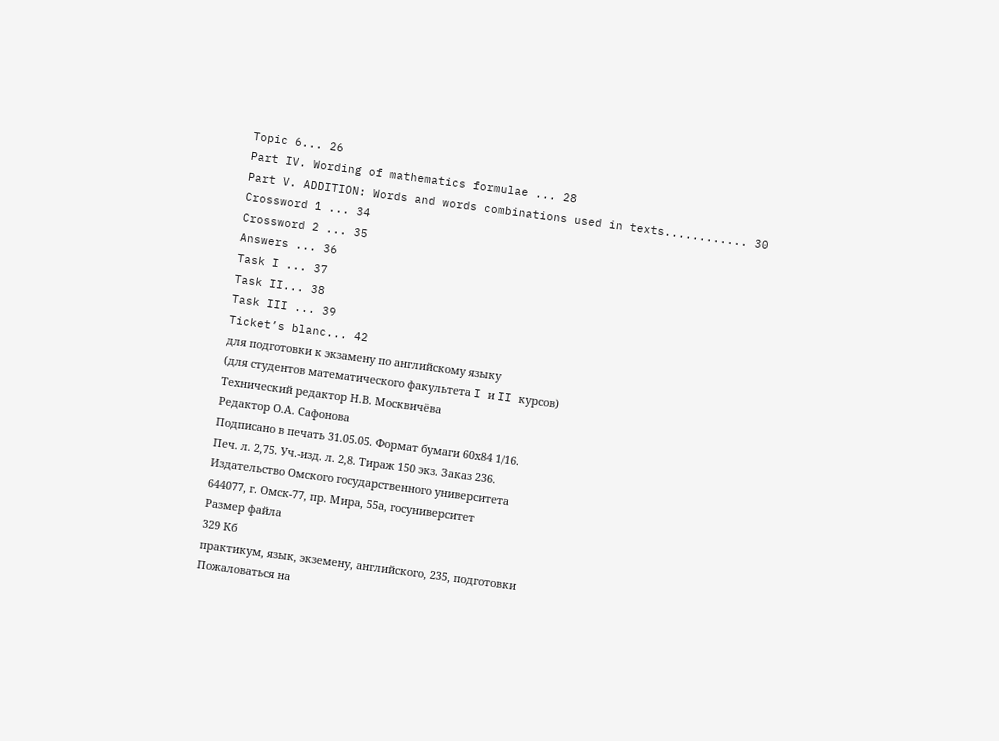Topic 6... 26
Part IV. Wording of mathematics formulae ... 28
Part V. ADDITION: Words and words combinations used in texts............ 30
Crossword 1 ... 34
Crossword 2 ... 35
Answers ... 36
Task I ... 37
Task II... 38
Task III ... 39
Ticket’s blanc... 42
для подготовки к экзамену по английскому языку
(для студентов математического факультета I и II курсов)
Технический редактор Н.В. Москвичёва
Редактор О.А. Сафонова
Подписано в печать 31.05.05. Формат бумаги 60х84 1/16.
Печ. л. 2,75. Уч.-изд. л. 2,8. Тираж 150 экз. Заказ 236.
Издательство Омского государственного университета
644077, г. Омск-77, пр. Мира, 55а, госуниверситет
Размер файла
329 Кб
практикум, язык, экземену, английского, 235, подготовки
Пожаловаться на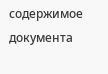содержимое документа